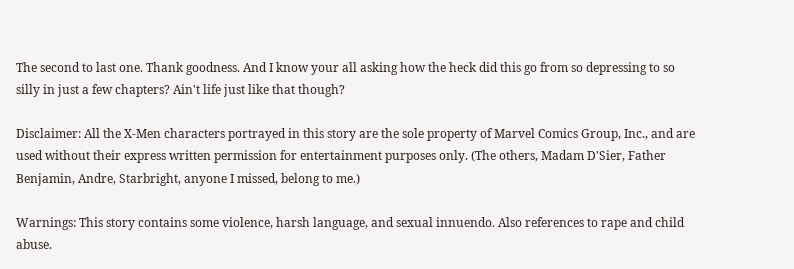The second to last one. Thank goodness. And I know your all asking how the heck did this go from so depressing to so silly in just a few chapters? Ain't life just like that though?

Disclaimer: All the X-Men characters portrayed in this story are the sole property of Marvel Comics Group, Inc., and are used without their express written permission for entertainment purposes only. (The others, Madam D'Sier, Father Benjamin, Andre, Starbright, anyone I missed, belong to me.)

Warnings: This story contains some violence, harsh language, and sexual innuendo. Also references to rape and child abuse.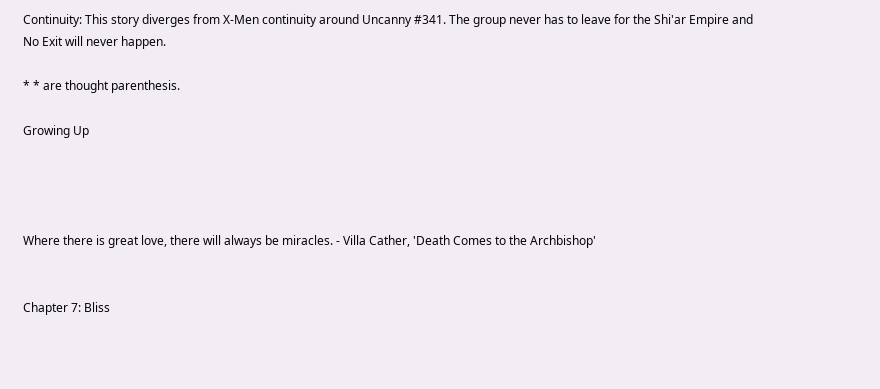Continuity: This story diverges from X-Men continuity around Uncanny #341. The group never has to leave for the Shi'ar Empire and No Exit will never happen.

* * are thought parenthesis.

Growing Up




Where there is great love, there will always be miracles. - Villa Cather, 'Death Comes to the Archbishop'


Chapter 7: Bliss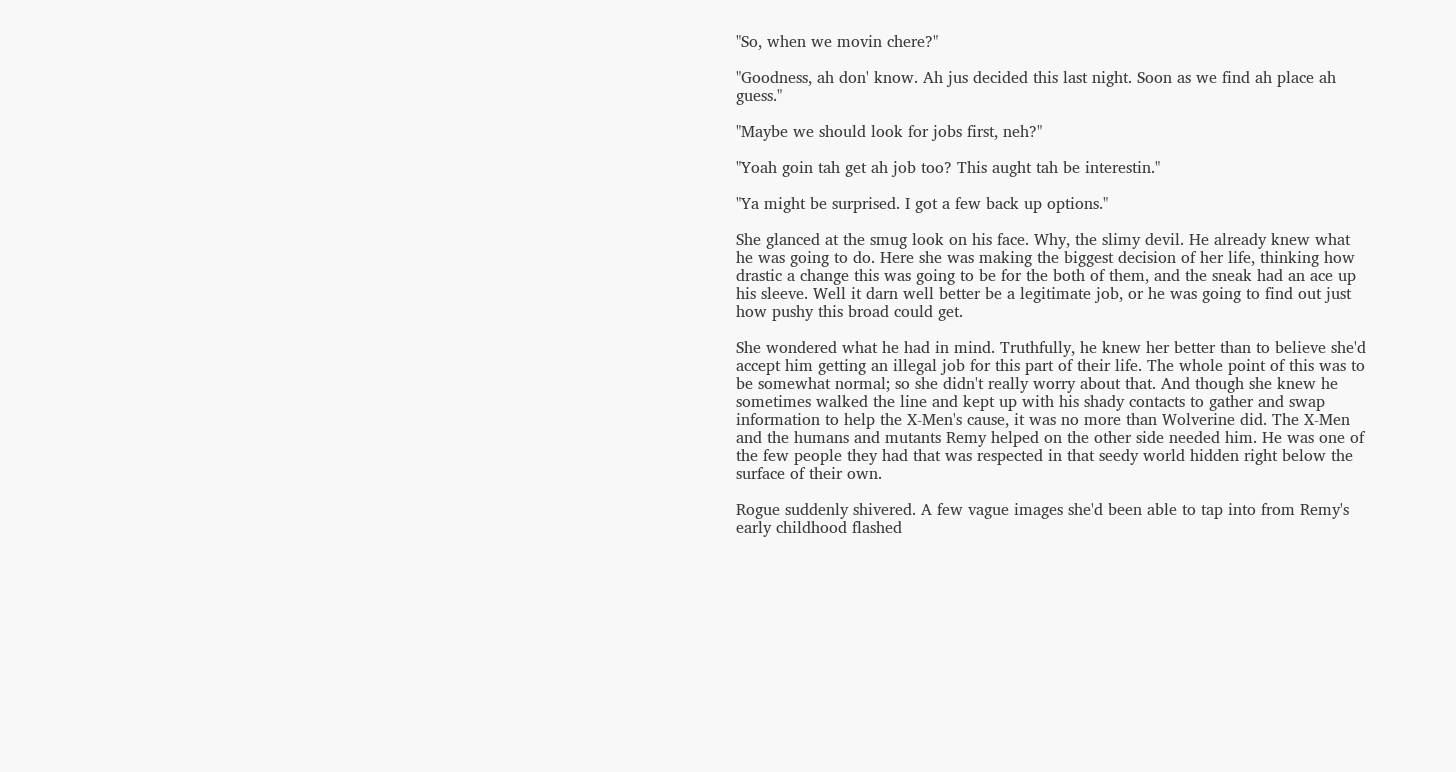"So, when we movin chere?"

"Goodness, ah don' know. Ah jus decided this last night. Soon as we find ah place ah guess."

"Maybe we should look for jobs first, neh?"

"Yoah goin tah get ah job too? This aught tah be interestin."

"Ya might be surprised. I got a few back up options."

She glanced at the smug look on his face. Why, the slimy devil. He already knew what he was going to do. Here she was making the biggest decision of her life, thinking how drastic a change this was going to be for the both of them, and the sneak had an ace up his sleeve. Well it darn well better be a legitimate job, or he was going to find out just how pushy this broad could get.

She wondered what he had in mind. Truthfully, he knew her better than to believe she'd accept him getting an illegal job for this part of their life. The whole point of this was to be somewhat normal; so she didn't really worry about that. And though she knew he sometimes walked the line and kept up with his shady contacts to gather and swap information to help the X-Men's cause, it was no more than Wolverine did. The X-Men and the humans and mutants Remy helped on the other side needed him. He was one of the few people they had that was respected in that seedy world hidden right below the surface of their own.

Rogue suddenly shivered. A few vague images she'd been able to tap into from Remy's early childhood flashed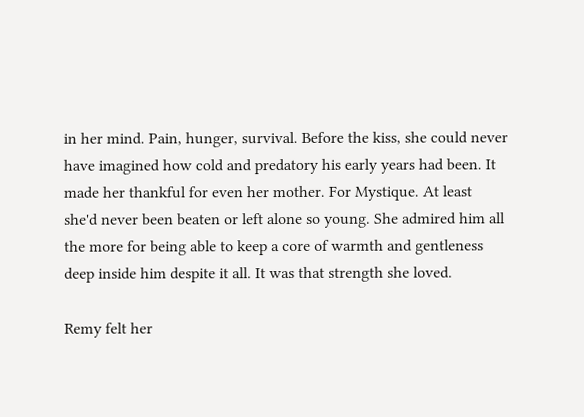in her mind. Pain, hunger, survival. Before the kiss, she could never have imagined how cold and predatory his early years had been. It made her thankful for even her mother. For Mystique. At least she'd never been beaten or left alone so young. She admired him all the more for being able to keep a core of warmth and gentleness deep inside him despite it all. It was that strength she loved.

Remy felt her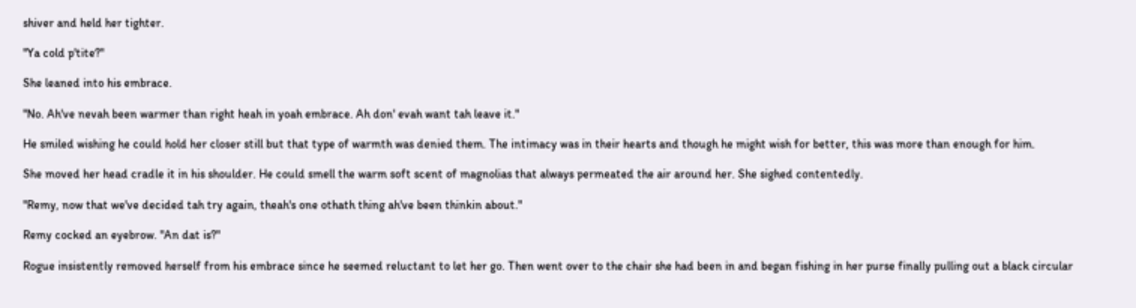shiver and held her tighter.

"Ya cold p'tite?"

She leaned into his embrace.

"No. Ah've nevah been warmer than right heah in yoah embrace. Ah don' evah want tah leave it."

He smiled wishing he could hold her closer still but that type of warmth was denied them. The intimacy was in their hearts and though he might wish for better, this was more than enough for him.

She moved her head cradle it in his shoulder. He could smell the warm soft scent of magnolias that always permeated the air around her. She sighed contentedly.

"Remy, now that we've decided tah try again, theah's one othath thing ah've been thinkin about."

Remy cocked an eyebrow. "An dat is?"

Rogue insistently removed herself from his embrace since he seemed reluctant to let her go. Then went over to the chair she had been in and began fishing in her purse finally pulling out a black circular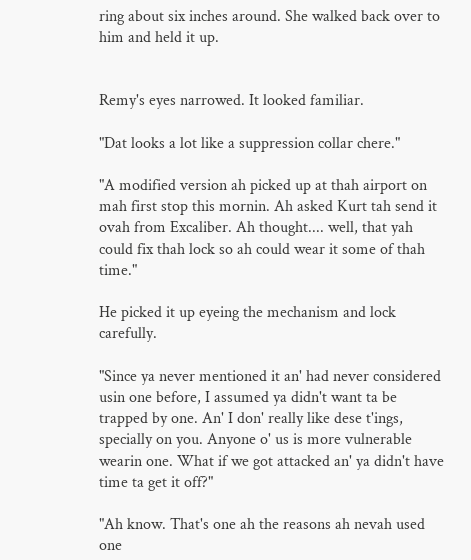ring about six inches around. She walked back over to him and held it up.


Remy's eyes narrowed. It looked familiar.

"Dat looks a lot like a suppression collar chere."

"A modified version ah picked up at thah airport on mah first stop this mornin. Ah asked Kurt tah send it ovah from Excaliber. Ah thought.... well, that yah could fix thah lock so ah could wear it some of thah time."

He picked it up eyeing the mechanism and lock carefully.

"Since ya never mentioned it an' had never considered usin one before, I assumed ya didn't want ta be trapped by one. An' I don' really like dese t'ings, specially on you. Anyone o' us is more vulnerable wearin one. What if we got attacked an' ya didn't have time ta get it off?"

"Ah know. That's one ah the reasons ah nevah used one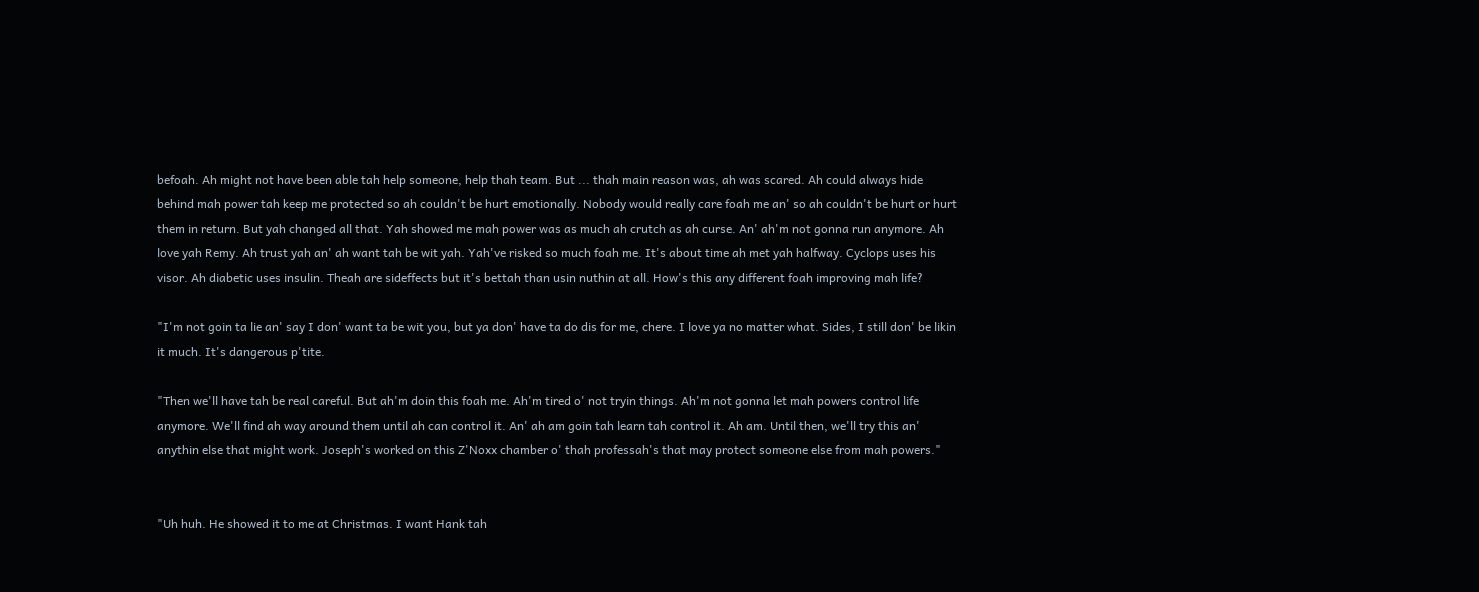befoah. Ah might not have been able tah help someone, help thah team. But ... thah main reason was, ah was scared. Ah could always hide behind mah power tah keep me protected so ah couldn't be hurt emotionally. Nobody would really care foah me an' so ah couldn't be hurt or hurt them in return. But yah changed all that. Yah showed me mah power was as much ah crutch as ah curse. An' ah'm not gonna run anymore. Ah love yah Remy. Ah trust yah an' ah want tah be wit yah. Yah've risked so much foah me. It's about time ah met yah halfway. Cyclops uses his visor. Ah diabetic uses insulin. Theah are sideffects but it's bettah than usin nuthin at all. How's this any different foah improving mah life?

"I'm not goin ta lie an' say I don' want ta be wit you, but ya don' have ta do dis for me, chere. I love ya no matter what. Sides, I still don' be likin it much. It's dangerous p'tite.

"Then we'll have tah be real careful. But ah'm doin this foah me. Ah'm tired o' not tryin things. Ah'm not gonna let mah powers control life anymore. We'll find ah way around them until ah can control it. An' ah am goin tah learn tah control it. Ah am. Until then, we'll try this an' anythin else that might work. Joseph's worked on this Z'Noxx chamber o' thah professah's that may protect someone else from mah powers."


"Uh huh. He showed it to me at Christmas. I want Hank tah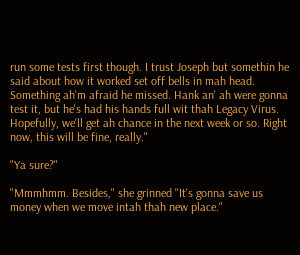run some tests first though. I trust Joseph but somethin he said about how it worked set off bells in mah head. Something ah'm afraid he missed. Hank an' ah were gonna test it, but he's had his hands full wit thah Legacy Virus. Hopefully, we'll get ah chance in the next week or so. Right now, this will be fine, really."

"Ya sure?"

"Mmmhmm. Besides," she grinned "It's gonna save us money when we move intah thah new place."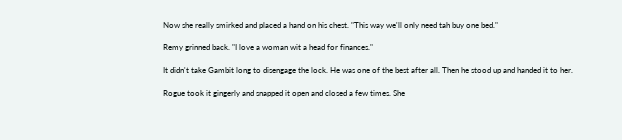Now she really smirked and placed a hand on his chest. "This way we'll only need tah buy one bed."

Remy grinned back. "I love a woman wit a head for finances."

It didn't take Gambit long to disengage the lock. He was one of the best after all. Then he stood up and handed it to her.

Rogue took it gingerly and snapped it open and closed a few times. She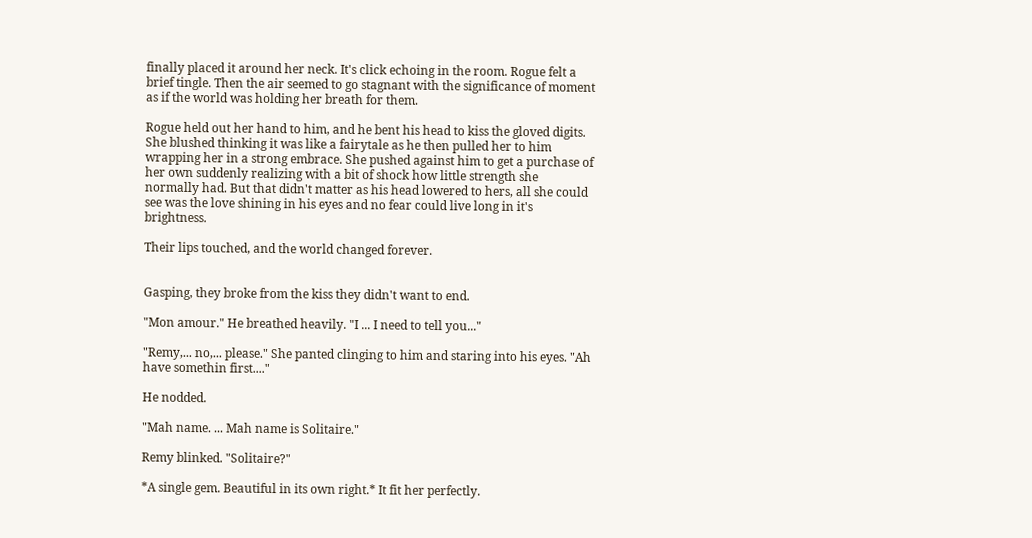finally placed it around her neck. It's click echoing in the room. Rogue felt a brief tingle. Then the air seemed to go stagnant with the significance of moment as if the world was holding her breath for them.

Rogue held out her hand to him, and he bent his head to kiss the gloved digits. She blushed thinking it was like a fairytale as he then pulled her to him wrapping her in a strong embrace. She pushed against him to get a purchase of her own suddenly realizing with a bit of shock how little strength she normally had. But that didn't matter as his head lowered to hers, all she could see was the love shining in his eyes and no fear could live long in it's brightness.

Their lips touched, and the world changed forever.


Gasping, they broke from the kiss they didn't want to end.

"Mon amour." He breathed heavily. "I ... I need to tell you..."

"Remy,... no,... please." She panted clinging to him and staring into his eyes. "Ah have somethin first...."

He nodded.

"Mah name. ... Mah name is Solitaire."

Remy blinked. "Solitaire?"

*A single gem. Beautiful in its own right.* It fit her perfectly.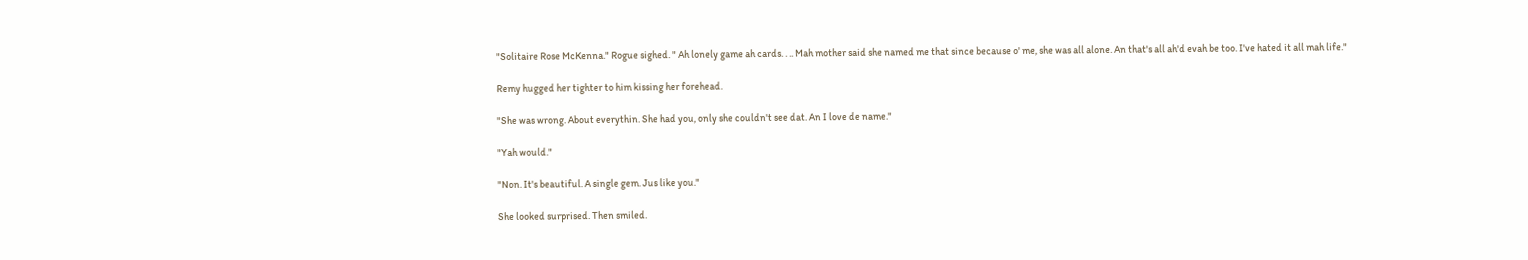"Solitaire Rose McKenna." Rogue sighed. " Ah lonely game ah cards. . .. Mah mother said she named me that since because o' me, she was all alone. An that's all ah'd evah be too. I've hated it all mah life."

Remy hugged her tighter to him kissing her forehead.

"She was wrong. About everythin. She had you, only she couldn't see dat. An I love de name."

"Yah would."

"Non. It's beautiful. A single gem. Jus like you."

She looked surprised. Then smiled.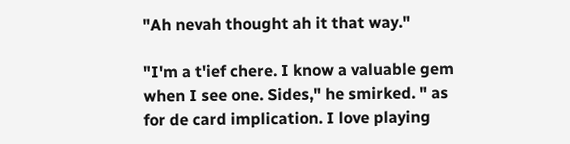"Ah nevah thought ah it that way."

"I'm a t'ief chere. I know a valuable gem when I see one. Sides," he smirked. " as for de card implication. I love playing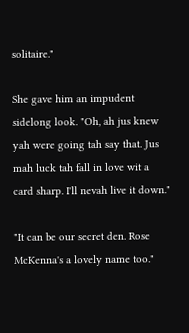solitaire."

She gave him an impudent sidelong look. "Oh, ah jus knew yah were going tah say that. Jus mah luck tah fall in love wit a card sharp. I'll nevah live it down."

"It can be our secret den. Rose McKenna's a lovely name too."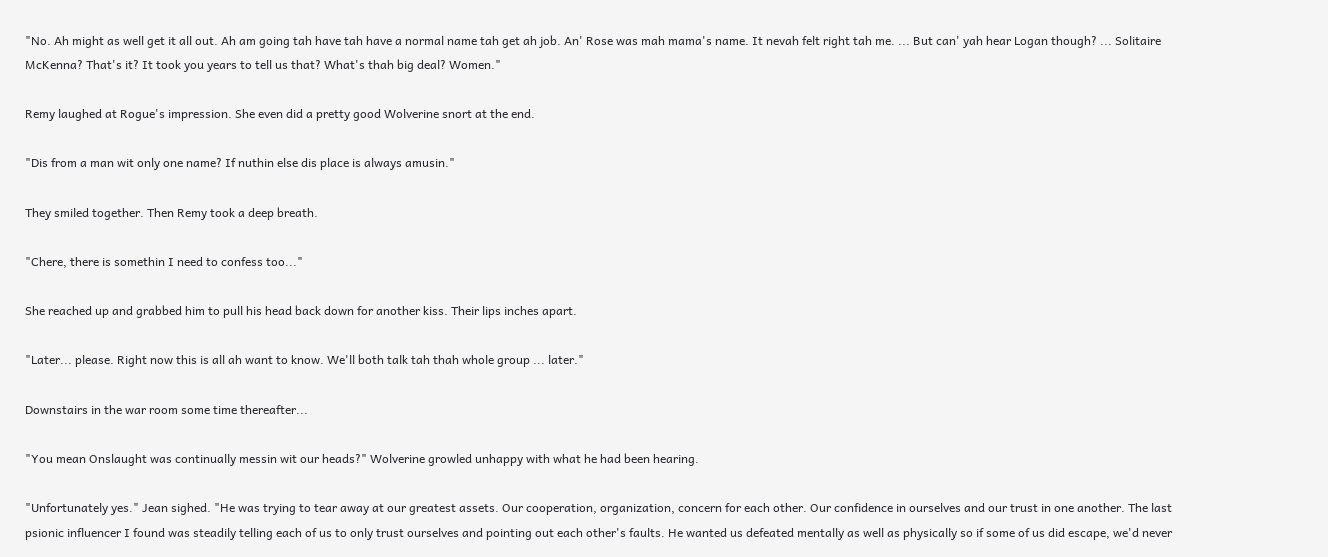"No. Ah might as well get it all out. Ah am going tah have tah have a normal name tah get ah job. An' Rose was mah mama's name. It nevah felt right tah me. ... But can' yah hear Logan though? ... Solitaire McKenna? That's it? It took you years to tell us that? What's thah big deal? Women."

Remy laughed at Rogue's impression. She even did a pretty good Wolverine snort at the end.

"Dis from a man wit only one name? If nuthin else dis place is always amusin."

They smiled together. Then Remy took a deep breath.

"Chere, there is somethin I need to confess too..."

She reached up and grabbed him to pull his head back down for another kiss. Their lips inches apart.

"Later... please. Right now this is all ah want to know. We'll both talk tah thah whole group ... later."

Downstairs in the war room some time thereafter...

"You mean Onslaught was continually messin wit our heads?" Wolverine growled unhappy with what he had been hearing.

"Unfortunately yes." Jean sighed. "He was trying to tear away at our greatest assets. Our cooperation, organization, concern for each other. Our confidence in ourselves and our trust in one another. The last psionic influencer I found was steadily telling each of us to only trust ourselves and pointing out each other's faults. He wanted us defeated mentally as well as physically so if some of us did escape, we'd never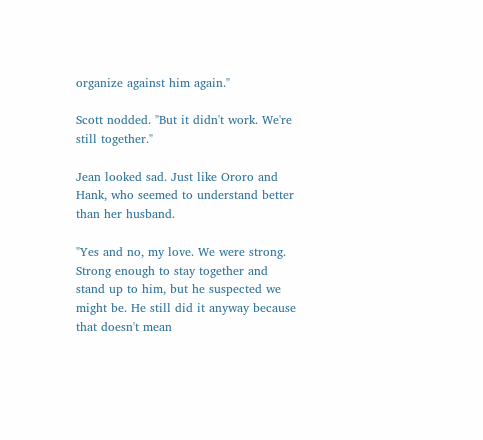organize against him again."

Scott nodded. "But it didn't work. We're still together."

Jean looked sad. Just like Ororo and Hank, who seemed to understand better than her husband.

"Yes and no, my love. We were strong. Strong enough to stay together and stand up to him, but he suspected we might be. He still did it anyway because that doesn't mean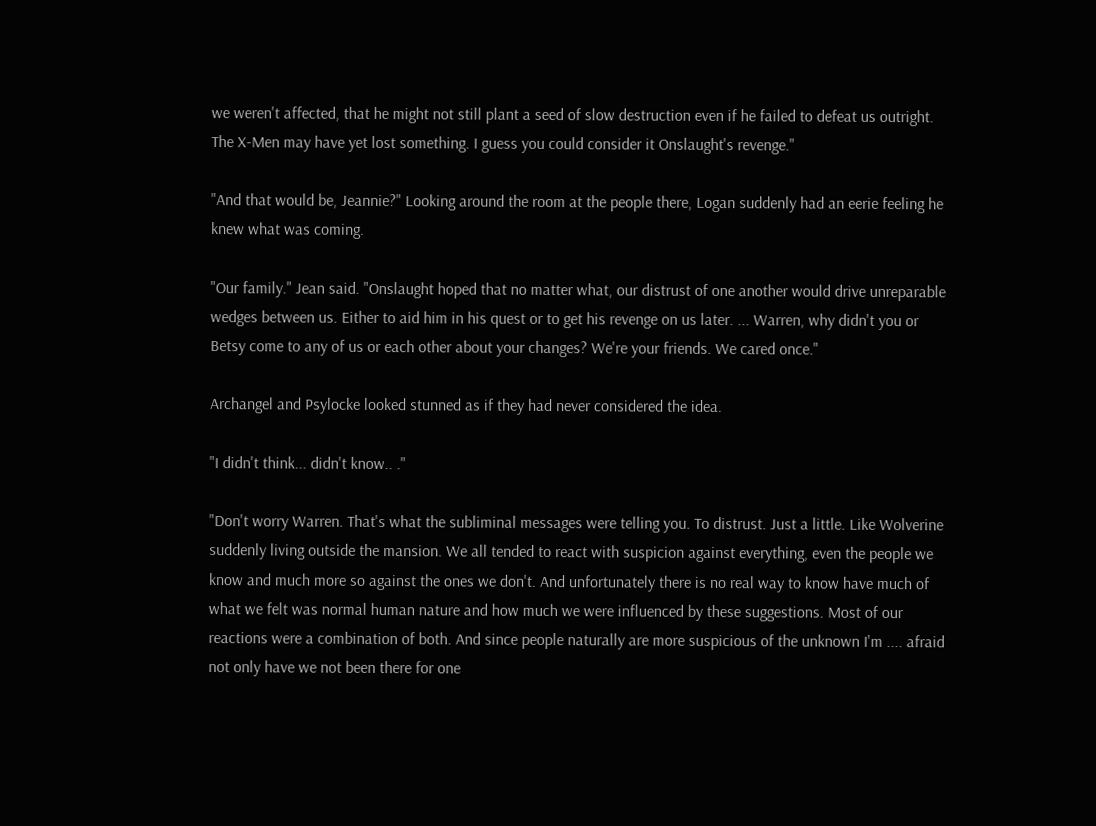we weren't affected, that he might not still plant a seed of slow destruction even if he failed to defeat us outright. The X-Men may have yet lost something. I guess you could consider it Onslaught's revenge."

"And that would be, Jeannie?" Looking around the room at the people there, Logan suddenly had an eerie feeling he knew what was coming.

"Our family." Jean said. "Onslaught hoped that no matter what, our distrust of one another would drive unreparable wedges between us. Either to aid him in his quest or to get his revenge on us later. ... Warren, why didn't you or Betsy come to any of us or each other about your changes? We're your friends. We cared once."

Archangel and Psylocke looked stunned as if they had never considered the idea.

"I didn't think... didn't know.. ."

"Don't worry Warren. That's what the subliminal messages were telling you. To distrust. Just a little. Like Wolverine suddenly living outside the mansion. We all tended to react with suspicion against everything, even the people we know and much more so against the ones we don't. And unfortunately there is no real way to know have much of what we felt was normal human nature and how much we were influenced by these suggestions. Most of our reactions were a combination of both. And since people naturally are more suspicious of the unknown I'm .... afraid not only have we not been there for one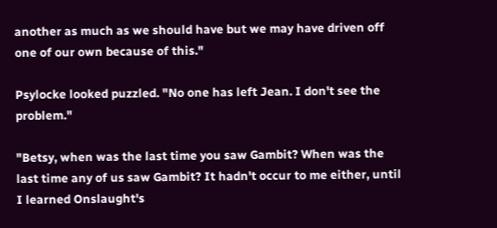another as much as we should have but we may have driven off one of our own because of this."

Psylocke looked puzzled. "No one has left Jean. I don't see the problem."

"Betsy, when was the last time you saw Gambit? When was the last time any of us saw Gambit? It hadn't occur to me either, until I learned Onslaught's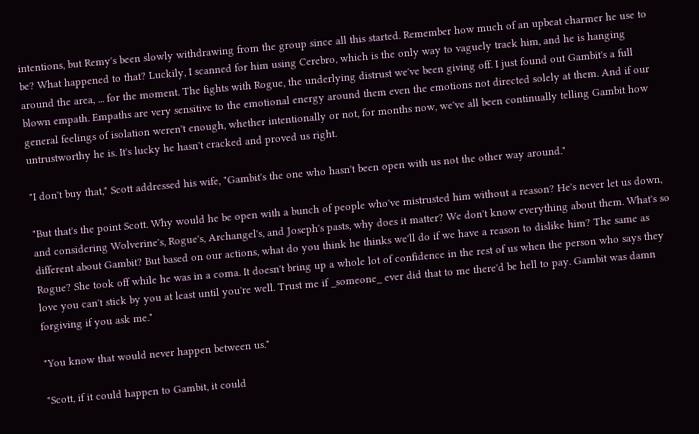intentions, but Remy's been slowly withdrawing from the group since all this started. Remember how much of an upbeat charmer he use to be? What happened to that? Luckily, I scanned for him using Cerebro, which is the only way to vaguely track him, and he is hanging around the area, ... for the moment. The fights with Rogue, the underlying distrust we've been giving off. I just found out Gambit's a full blown empath. Empaths are very sensitive to the emotional energy around them even the emotions not directed solely at them. And if our general feelings of isolation weren't enough, whether intentionally or not, for months now, we've all been continually telling Gambit how untrustworthy he is. It's lucky he hasn't cracked and proved us right.

"I don't buy that," Scott addressed his wife, "Gambit's the one who hasn't been open with us not the other way around."

"But that's the point Scott. Why would he be open with a bunch of people who've mistrusted him without a reason? He's never let us down, and considering Wolverine's, Rogue's, Archangel's, and Joseph's pasts, why does it matter? We don't know everything about them. What's so different about Gambit? But based on our actions, what do you think he thinks we'll do if we have a reason to dislike him? The same as Rogue? She took off while he was in a coma. It doesn't bring up a whole lot of confidence in the rest of us when the person who says they love you can't stick by you at least until you're well. Trust me if _someone_ ever did that to me there'd be hell to pay. Gambit was damn forgiving if you ask me."

"You know that would never happen between us."

"Scott, if it could happen to Gambit, it could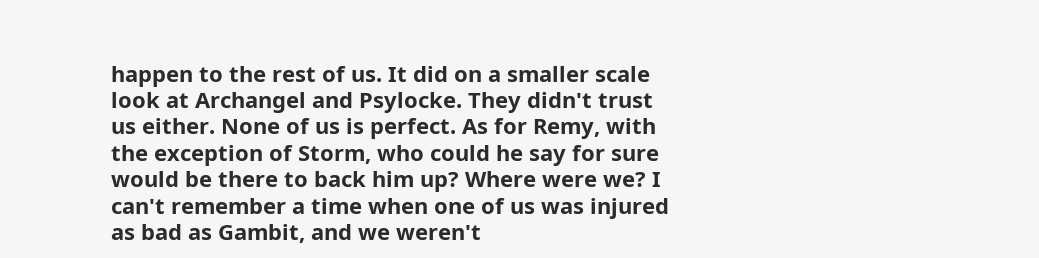happen to the rest of us. It did on a smaller scale look at Archangel and Psylocke. They didn't trust us either. None of us is perfect. As for Remy, with the exception of Storm, who could he say for sure would be there to back him up? Where were we? I can't remember a time when one of us was injured as bad as Gambit, and we weren't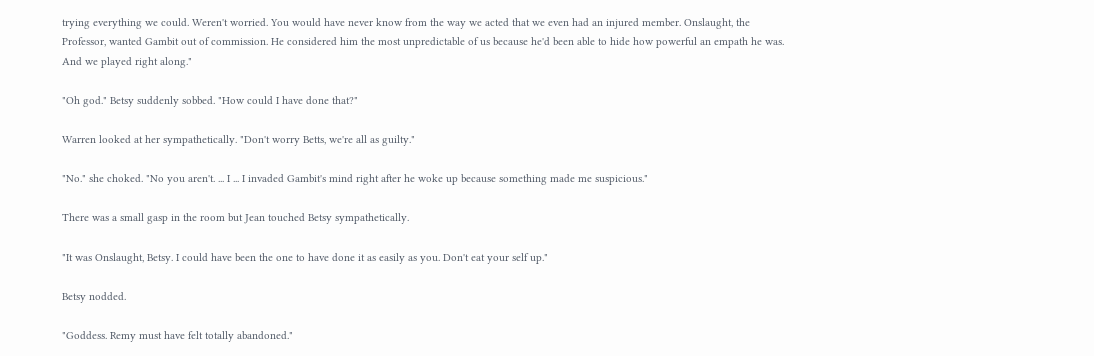trying everything we could. Weren't worried. You would have never know from the way we acted that we even had an injured member. Onslaught, the Professor, wanted Gambit out of commission. He considered him the most unpredictable of us because he'd been able to hide how powerful an empath he was. And we played right along."

"Oh god." Betsy suddenly sobbed. "How could I have done that?"

Warren looked at her sympathetically. "Don't worry Betts, we're all as guilty."

"No." she choked. "No you aren't. ... I ... I invaded Gambit's mind right after he woke up because something made me suspicious."

There was a small gasp in the room but Jean touched Betsy sympathetically.

"It was Onslaught, Betsy. I could have been the one to have done it as easily as you. Don't eat your self up."

Betsy nodded.

"Goddess. Remy must have felt totally abandoned."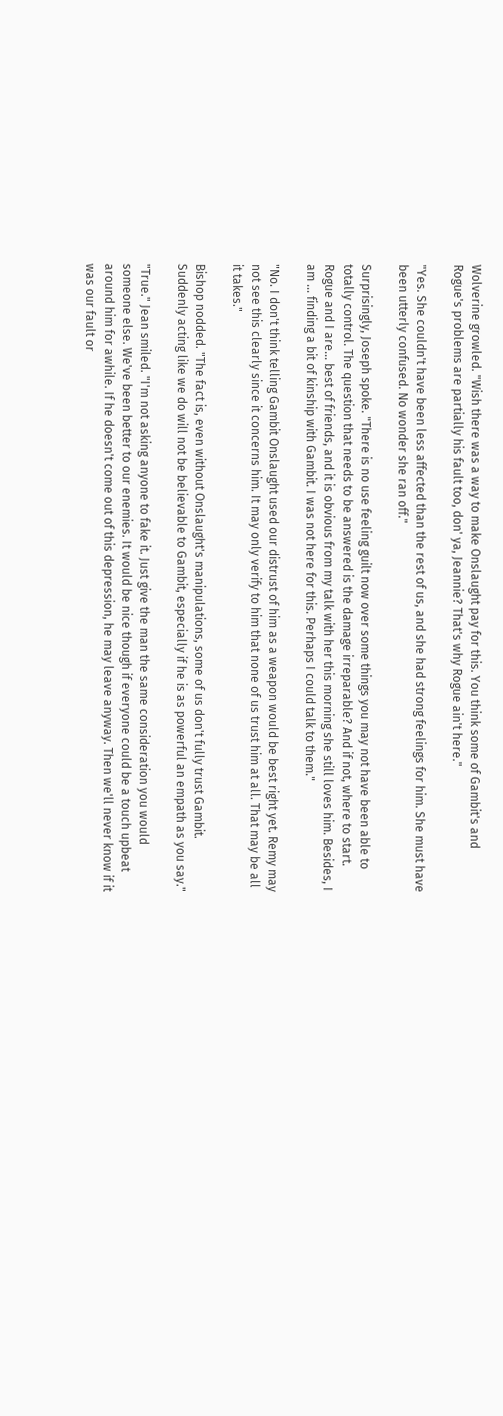Wolverine growled. "Wish there was a way to make Onslaught pay for this. You think some of Gambit's and Rogue's problems are partially his fault too, don' ya, Jeannie? That's why Rogue ain't here."

"Yes. She couldn't have been less affected than the rest of us, and she had strong feelings for him. She must have been utterly confused. No wonder she ran off."

Surprisingly, Joseph spoke. "There is no use feeling guilt now over some things you may not have been able to totally control. The question that needs to be answered is the damage irreparable? And if not, where to start. Rogue and I are... best of friends, and it is obvious from my talk with her this morning she still loves him. Besides, I am ... finding a bit of kinship with Gambit. I was not here for this. Perhaps I could talk to them."

"No. I don't think telling Gambit Onslaught used our distrust of him as a weapon would be best right yet. Remy may not see this clearly since it concerns him. It may only verify to him that none of us trust him at all. That may be all it takes."

Bishop nodded. "The fact is, even without Onslaught's manipulations, some of us don't fully trust Gambit. Suddenly acting like we do will not be believable to Gambit, especially if he is as powerful an empath as you say."

"True." Jean smiled. "I'm not asking anyone to fake it. Just give the man the same consideration you would someone else. We've been better to our enemies. It would be nice though if everyone could be a touch upbeat around him for awhile. If he doesn't come out of this depression, he may leave anyway. Then we'll never know if it was our fault or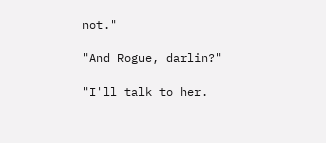not."

"And Rogue, darlin?"

"I'll talk to her.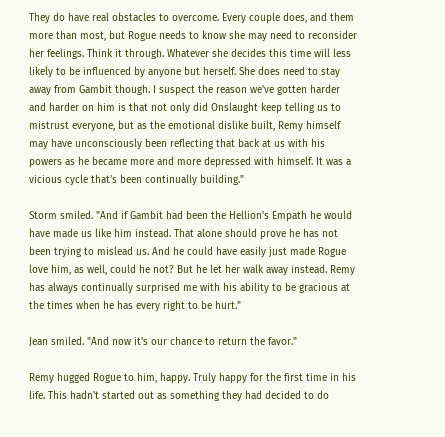They do have real obstacles to overcome. Every couple does, and them more than most, but Rogue needs to know she may need to reconsider her feelings. Think it through. Whatever she decides this time will less likely to be influenced by anyone but herself. She does need to stay away from Gambit though. I suspect the reason we've gotten harder and harder on him is that not only did Onslaught keep telling us to mistrust everyone, but as the emotional dislike built, Remy himself may have unconsciously been reflecting that back at us with his powers as he became more and more depressed with himself. It was a vicious cycle that's been continually building."

Storm smiled. "And if Gambit had been the Hellion's Empath he would have made us like him instead. That alone should prove he has not been trying to mislead us. And he could have easily just made Rogue love him, as well, could he not? But he let her walk away instead. Remy has always continually surprised me with his ability to be gracious at the times when he has every right to be hurt."

Jean smiled. "And now it's our chance to return the favor."

Remy hugged Rogue to him, happy. Truly happy for the first time in his life. This hadn't started out as something they had decided to do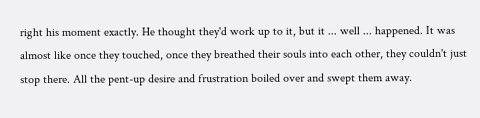right his moment exactly. He thought they'd work up to it, but it ... well ... happened. It was almost like once they touched, once they breathed their souls into each other, they couldn't just stop there. All the pent-up desire and frustration boiled over and swept them away.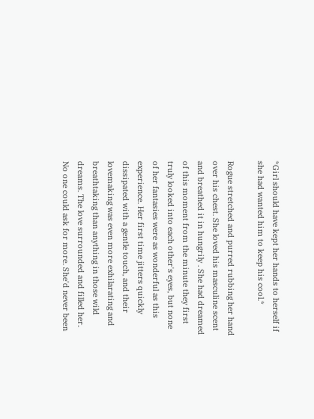*Girl should have kept her hands to herself if she had wanted him to keep his cool.*

Rogue stretched and purred rubbing her hand over his chest. She loved his masculine scent and breathed it in hungrily . She had dreamed of this moment from the minute they first truly looked into each other's eyes, but none of her fantasies were as wonderful as this experience. Her first time jitters quickly dissipated with a gentle touch, and their lovemaking was even more exhilarating and breathtaking than anything in those wild dreams. The love surrounded and filled her. No one could ask for more. She'd never been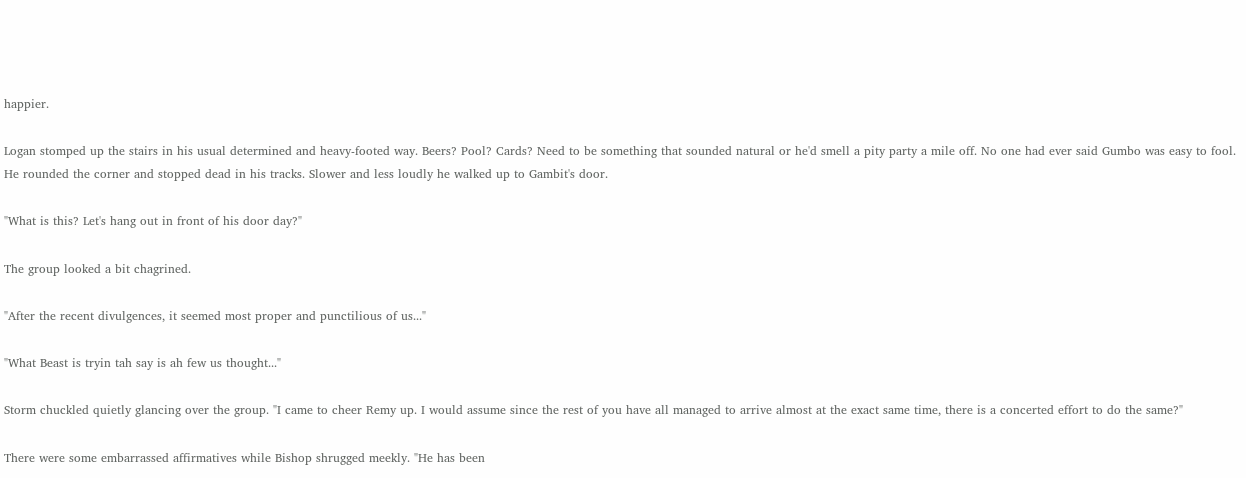happier.

Logan stomped up the stairs in his usual determined and heavy-footed way. Beers? Pool? Cards? Need to be something that sounded natural or he'd smell a pity party a mile off. No one had ever said Gumbo was easy to fool. He rounded the corner and stopped dead in his tracks. Slower and less loudly he walked up to Gambit's door.

"What is this? Let's hang out in front of his door day?"

The group looked a bit chagrined.

"After the recent divulgences, it seemed most proper and punctilious of us..."

"What Beast is tryin tah say is ah few us thought..."

Storm chuckled quietly glancing over the group. "I came to cheer Remy up. I would assume since the rest of you have all managed to arrive almost at the exact same time, there is a concerted effort to do the same?"

There were some embarrassed affirmatives while Bishop shrugged meekly. "He has been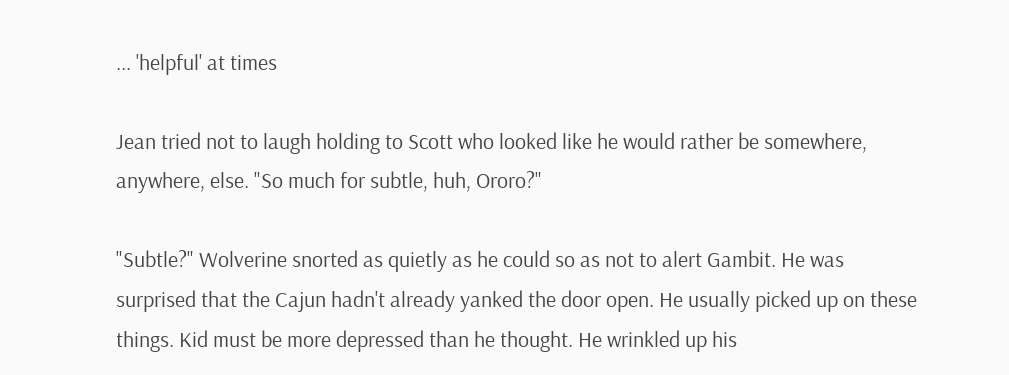... 'helpful' at times

Jean tried not to laugh holding to Scott who looked like he would rather be somewhere, anywhere, else. "So much for subtle, huh, Ororo?"

"Subtle?" Wolverine snorted as quietly as he could so as not to alert Gambit. He was surprised that the Cajun hadn't already yanked the door open. He usually picked up on these things. Kid must be more depressed than he thought. He wrinkled up his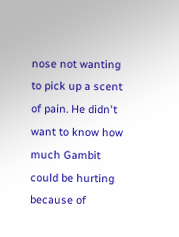nose not wanting to pick up a scent of pain. He didn't want to know how much Gambit could be hurting because of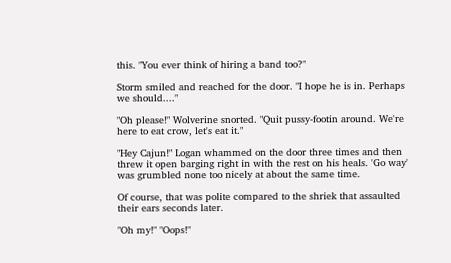this. "You ever think of hiring a band too?"

Storm smiled and reached for the door. "I hope he is in. Perhaps we should...."

"Oh please!" Wolverine snorted. "Quit pussy-footin around. We're here to eat crow, let's eat it."

"Hey Cajun!" Logan whammed on the door three times and then threw it open barging right in with the rest on his heals. 'Go way' was grumbled none too nicely at about the same time.

Of course, that was polite compared to the shriek that assaulted their ears seconds later.

"Oh my!" "Oops!"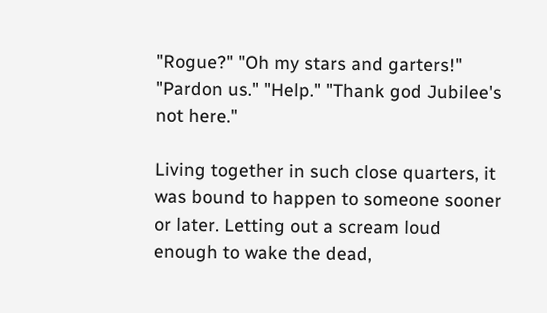"Rogue?" "Oh my stars and garters!" "Pardon us." "Help." "Thank god Jubilee's not here."

Living together in such close quarters, it was bound to happen to someone sooner or later. Letting out a scream loud enough to wake the dead,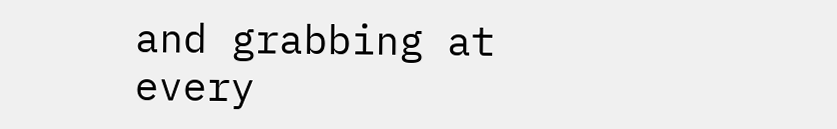and grabbing at every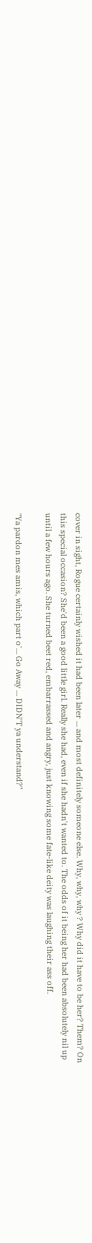cover in sight, Rogue certainly wished it had been later ... and most definitely someone else. Why, why, why ? Why did it have to be her? Them? On this special occasion? She'd been a good little girl. Really she had, even if she hadn't wanted to. The odds of it being her had been absolutely nil up until a few hours ago. She turned beet red, embarrassed and angry, just knowing some fate-like deity was laughing their ass off.

"Ya pardon mes amis, which part o'... Go Away ... DIDN'T ya understand?"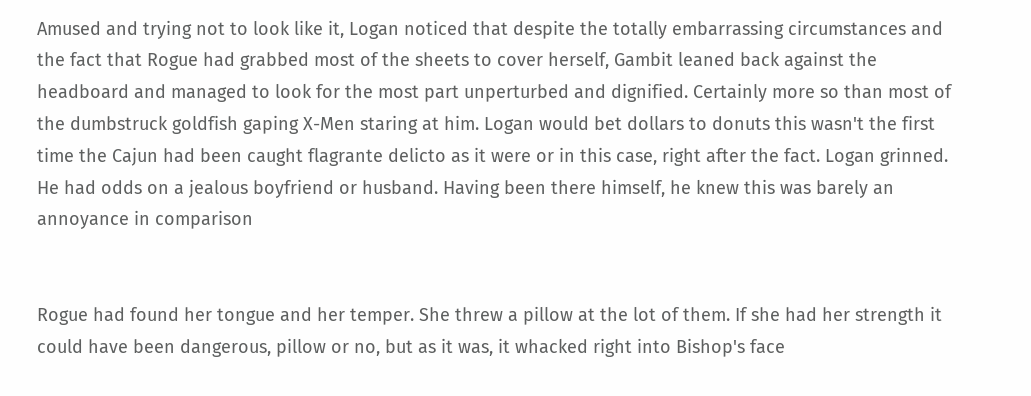Amused and trying not to look like it, Logan noticed that despite the totally embarrassing circumstances and the fact that Rogue had grabbed most of the sheets to cover herself, Gambit leaned back against the headboard and managed to look for the most part unperturbed and dignified. Certainly more so than most of the dumbstruck goldfish gaping X-Men staring at him. Logan would bet dollars to donuts this wasn't the first time the Cajun had been caught flagrante delicto as it were or in this case, right after the fact. Logan grinned. He had odds on a jealous boyfriend or husband. Having been there himself, he knew this was barely an annoyance in comparison


Rogue had found her tongue and her temper. She threw a pillow at the lot of them. If she had her strength it could have been dangerous, pillow or no, but as it was, it whacked right into Bishop's face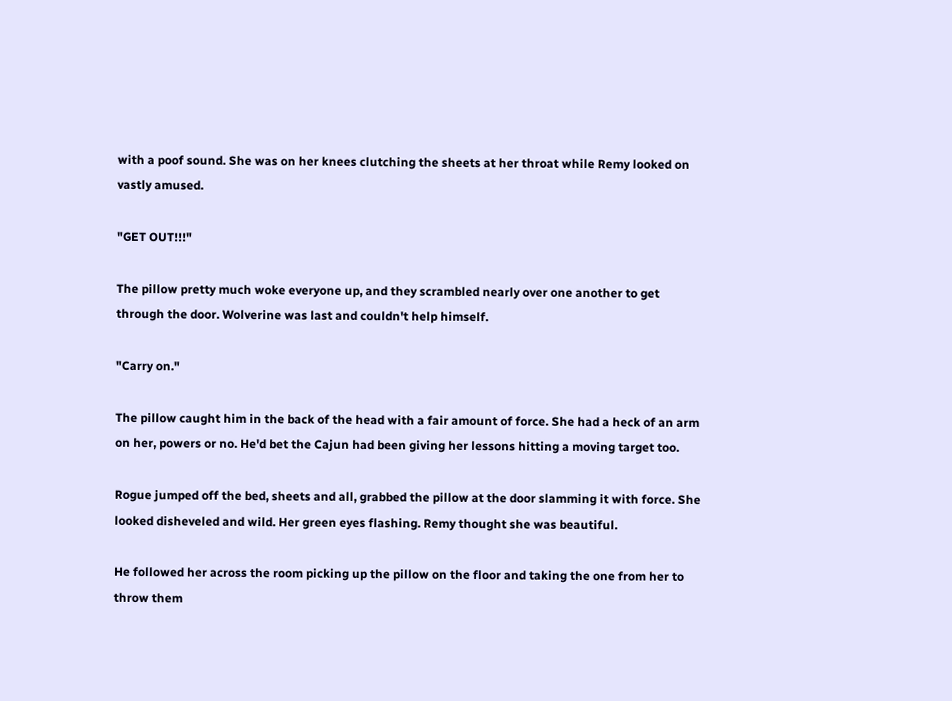with a poof sound. She was on her knees clutching the sheets at her throat while Remy looked on vastly amused.

"GET OUT!!!"

The pillow pretty much woke everyone up, and they scrambled nearly over one another to get through the door. Wolverine was last and couldn't help himself.

"Carry on."

The pillow caught him in the back of the head with a fair amount of force. She had a heck of an arm on her, powers or no. He'd bet the Cajun had been giving her lessons hitting a moving target too.

Rogue jumped off the bed, sheets and all, grabbed the pillow at the door slamming it with force. She looked disheveled and wild. Her green eyes flashing. Remy thought she was beautiful.

He followed her across the room picking up the pillow on the floor and taking the one from her to throw them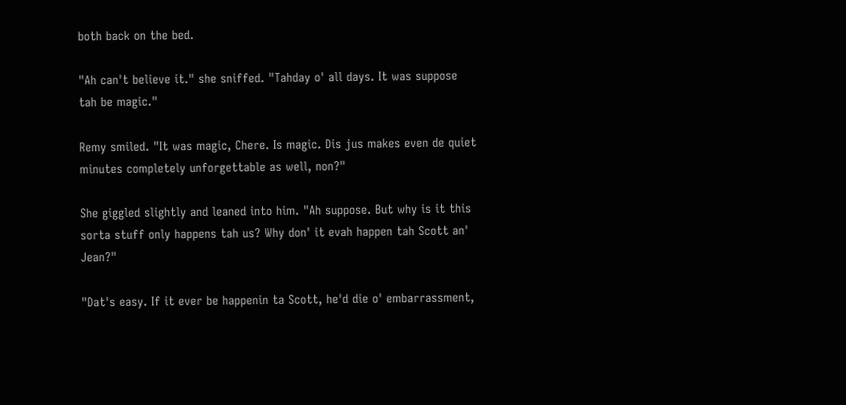both back on the bed.

"Ah can't believe it." she sniffed. "Tahday o' all days. It was suppose tah be magic."

Remy smiled. "It was magic, Chere. Is magic. Dis jus makes even de quiet minutes completely unforgettable as well, non?"

She giggled slightly and leaned into him. "Ah suppose. But why is it this sorta stuff only happens tah us? Why don' it evah happen tah Scott an' Jean?"

"Dat's easy. If it ever be happenin ta Scott, he'd die o' embarrassment,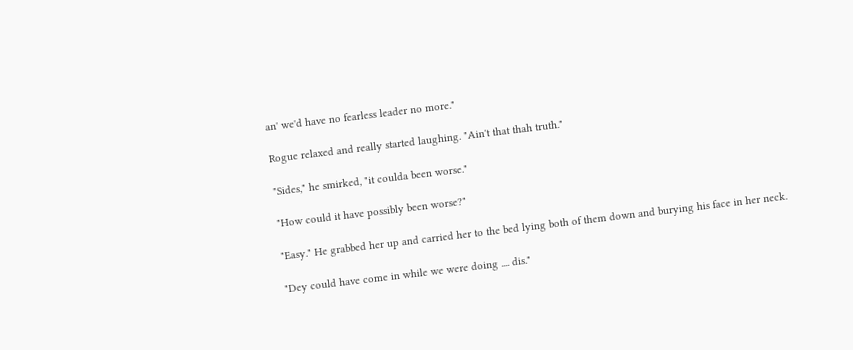an' we'd have no fearless leader no more."

Rogue relaxed and really started laughing. "Ain't that thah truth."

"Sides," he smirked, "it coulda been worse."

"How could it have possibly been worse?"

"Easy." He grabbed her up and carried her to the bed lying both of them down and burying his face in her neck.

"Dey could have come in while we were doing .... dis."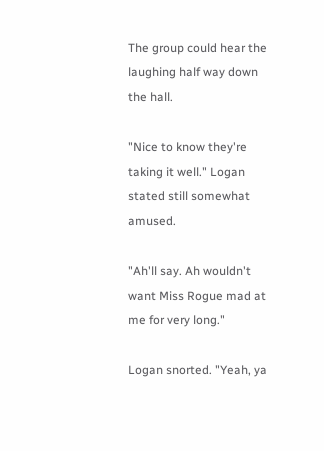The group could hear the laughing half way down the hall.

"Nice to know they're taking it well." Logan stated still somewhat amused.

"Ah'll say. Ah wouldn't want Miss Rogue mad at me for very long."

Logan snorted. "Yeah, ya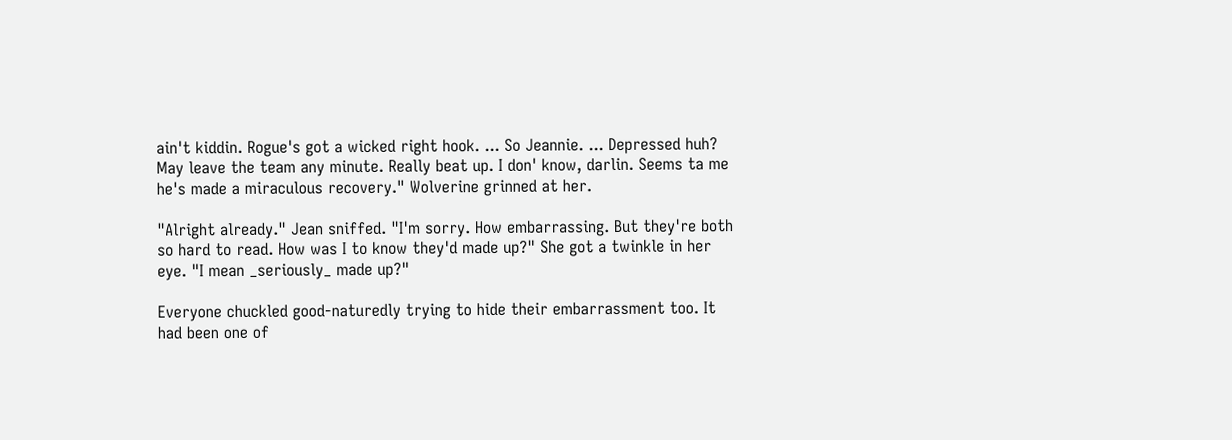ain't kiddin. Rogue's got a wicked right hook. ... So Jeannie. ... Depressed huh? May leave the team any minute. Really beat up. I don' know, darlin. Seems ta me he's made a miraculous recovery." Wolverine grinned at her.

"Alright already." Jean sniffed. "I'm sorry. How embarrassing. But they're both so hard to read. How was I to know they'd made up?" She got a twinkle in her eye. "I mean _seriously_ made up?"

Everyone chuckled good-naturedly trying to hide their embarrassment too. It had been one of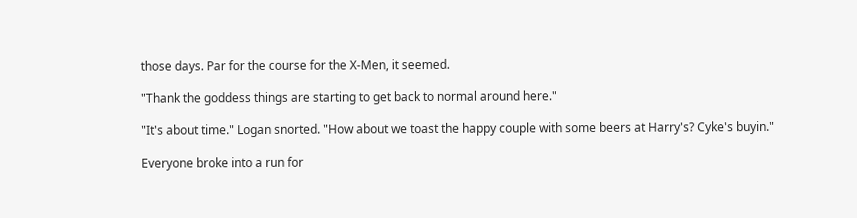those days. Par for the course for the X-Men, it seemed.

"Thank the goddess things are starting to get back to normal around here."

"It's about time." Logan snorted. "How about we toast the happy couple with some beers at Harry's? Cyke's buyin."

Everyone broke into a run for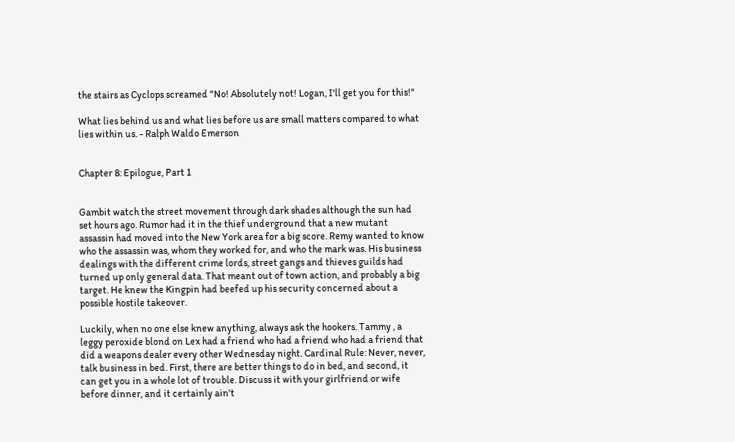the stairs as Cyclops screamed "No! Absolutely not! Logan, I'll get you for this!"

What lies behind us and what lies before us are small matters compared to what lies within us. - Ralph Waldo Emerson


Chapter 8: Epilogue, Part 1


Gambit watch the street movement through dark shades although the sun had set hours ago. Rumor had it in the thief underground that a new mutant assassin had moved into the New York area for a big score. Remy wanted to know who the assassin was, whom they worked for, and who the mark was. His business dealings with the different crime lords, street gangs and thieves guilds had turned up only general data. That meant out of town action, and probably a big target. He knew the Kingpin had beefed up his security concerned about a possible hostile takeover.

Luckily, when no one else knew anything, always ask the hookers. Tammy , a leggy peroxide blond on Lex had a friend who had a friend who had a friend that did a weapons dealer every other Wednesday night. Cardinal Rule: Never, never, talk business in bed. First, there are better things to do in bed, and second, it can get you in a whole lot of trouble. Discuss it with your girlfriend or wife before dinner, and it certainly ain't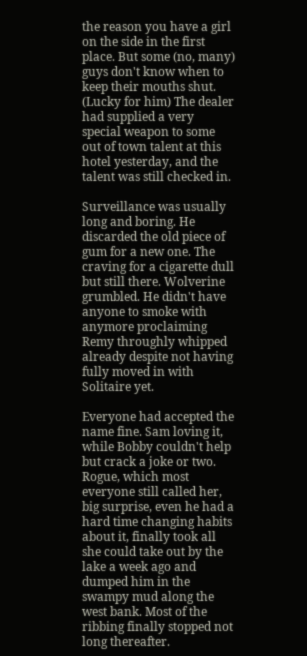the reason you have a girl on the side in the first place. But some (no, many) guys don't know when to keep their mouths shut. (Lucky for him) The dealer had supplied a very special weapon to some out of town talent at this hotel yesterday, and the talent was still checked in.

Surveillance was usually long and boring. He discarded the old piece of gum for a new one. The craving for a cigarette dull but still there. Wolverine grumbled. He didn't have anyone to smoke with anymore proclaiming Remy throughly whipped already despite not having fully moved in with Solitaire yet.

Everyone had accepted the name fine. Sam loving it, while Bobby couldn't help but crack a joke or two. Rogue, which most everyone still called her, big surprise, even he had a hard time changing habits about it, finally took all she could take out by the lake a week ago and dumped him in the swampy mud along the west bank. Most of the ribbing finally stopped not long thereafter.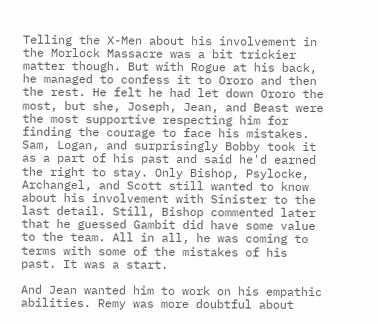Telling the X-Men about his involvement in the Morlock Massacre was a bit trickier matter though. But with Rogue at his back, he managed to confess it to Ororo and then the rest. He felt he had let down Ororo the most, but she, Joseph, Jean, and Beast were the most supportive respecting him for finding the courage to face his mistakes. Sam, Logan, and surprisingly Bobby took it as a part of his past and said he'd earned the right to stay. Only Bishop, Psylocke, Archangel, and Scott still wanted to know about his involvement with Sinister to the last detail. Still, Bishop commented later that he guessed Gambit did have some value to the team. All in all, he was coming to terms with some of the mistakes of his past. It was a start.

And Jean wanted him to work on his empathic abilities. Remy was more doubtful about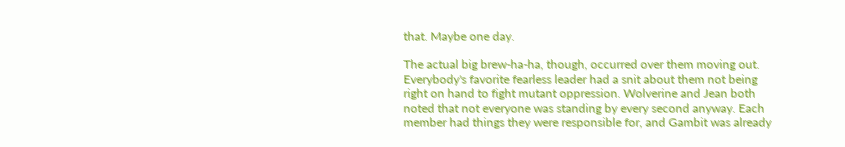that. Maybe one day.

The actual big brew-ha-ha, though, occurred over them moving out. Everybody's favorite fearless leader had a snit about them not being right on hand to fight mutant oppression. Wolverine and Jean both noted that not everyone was standing by every second anyway. Each member had things they were responsible for, and Gambit was already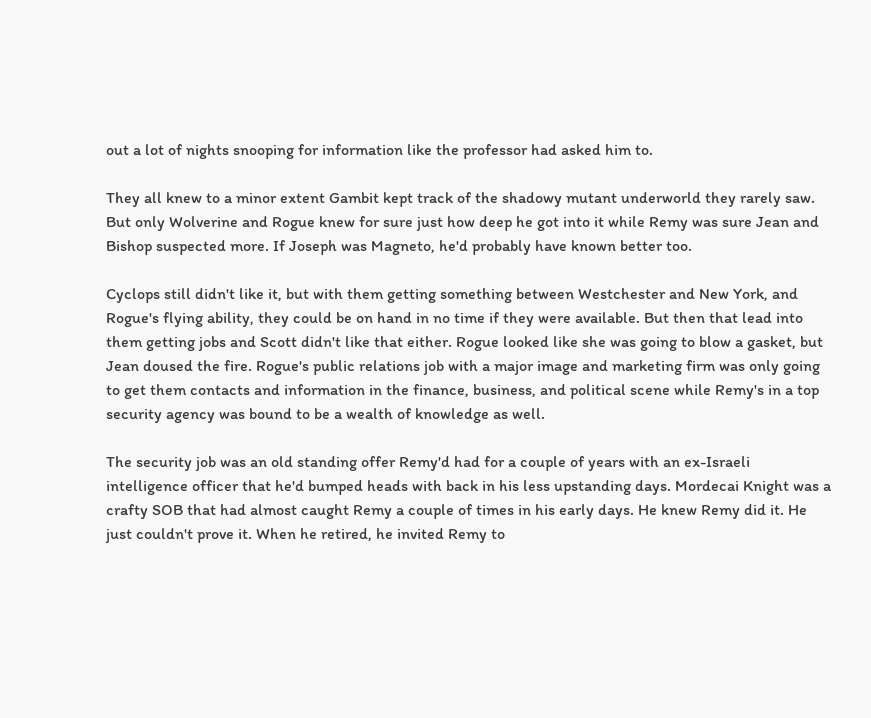out a lot of nights snooping for information like the professor had asked him to.

They all knew to a minor extent Gambit kept track of the shadowy mutant underworld they rarely saw. But only Wolverine and Rogue knew for sure just how deep he got into it while Remy was sure Jean and Bishop suspected more. If Joseph was Magneto, he'd probably have known better too.

Cyclops still didn't like it, but with them getting something between Westchester and New York, and Rogue's flying ability, they could be on hand in no time if they were available. But then that lead into them getting jobs and Scott didn't like that either. Rogue looked like she was going to blow a gasket, but Jean doused the fire. Rogue's public relations job with a major image and marketing firm was only going to get them contacts and information in the finance, business, and political scene while Remy's in a top security agency was bound to be a wealth of knowledge as well.

The security job was an old standing offer Remy'd had for a couple of years with an ex-Israeli intelligence officer that he'd bumped heads with back in his less upstanding days. Mordecai Knight was a crafty SOB that had almost caught Remy a couple of times in his early days. He knew Remy did it. He just couldn't prove it. When he retired, he invited Remy to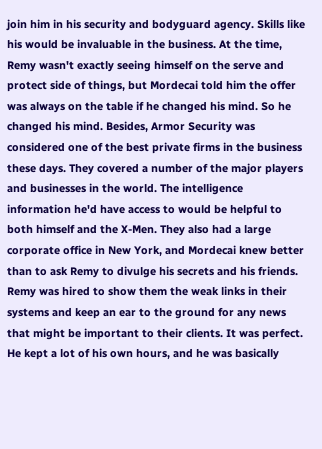join him in his security and bodyguard agency. Skills like his would be invaluable in the business. At the time, Remy wasn't exactly seeing himself on the serve and protect side of things, but Mordecai told him the offer was always on the table if he changed his mind. So he changed his mind. Besides, Armor Security was considered one of the best private firms in the business these days. They covered a number of the major players and businesses in the world. The intelligence information he'd have access to would be helpful to both himself and the X-Men. They also had a large corporate office in New York, and Mordecai knew better than to ask Remy to divulge his secrets and his friends. Remy was hired to show them the weak links in their systems and keep an ear to the ground for any news that might be important to their clients. It was perfect. He kept a lot of his own hours, and he was basically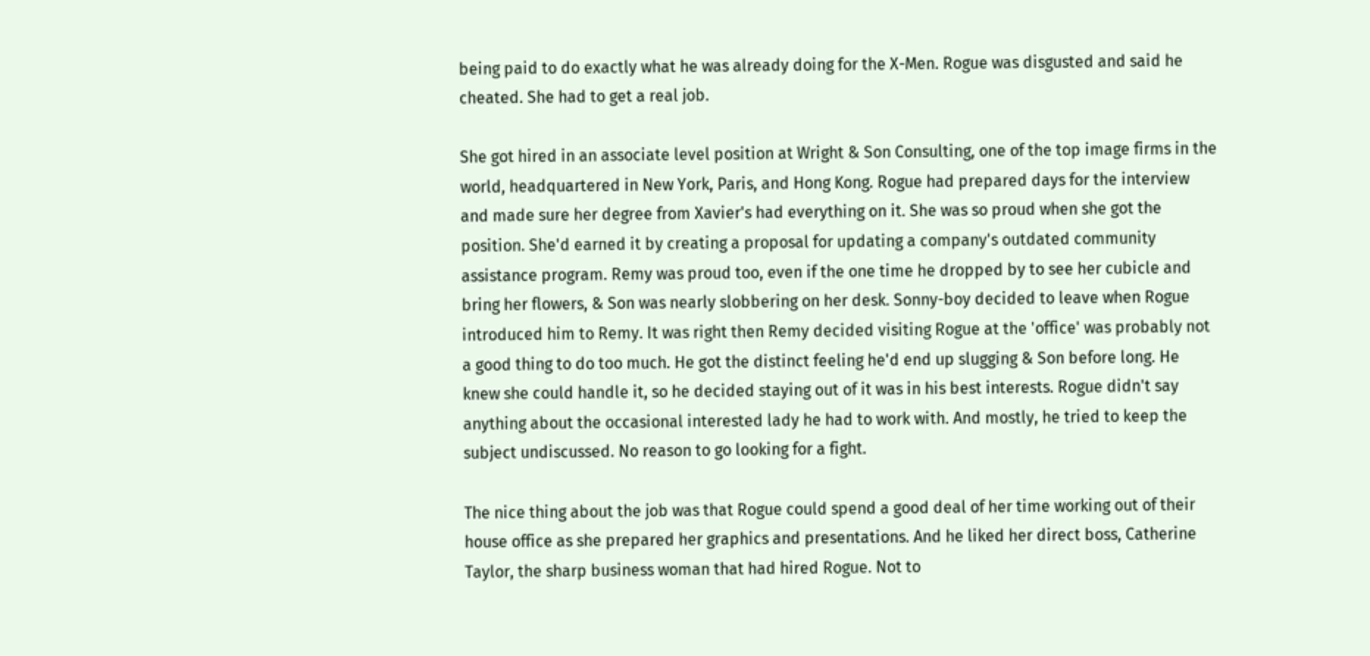being paid to do exactly what he was already doing for the X-Men. Rogue was disgusted and said he cheated. She had to get a real job.

She got hired in an associate level position at Wright & Son Consulting, one of the top image firms in the world, headquartered in New York, Paris, and Hong Kong. Rogue had prepared days for the interview and made sure her degree from Xavier's had everything on it. She was so proud when she got the position. She'd earned it by creating a proposal for updating a company's outdated community assistance program. Remy was proud too, even if the one time he dropped by to see her cubicle and bring her flowers, & Son was nearly slobbering on her desk. Sonny-boy decided to leave when Rogue introduced him to Remy. It was right then Remy decided visiting Rogue at the 'office' was probably not a good thing to do too much. He got the distinct feeling he'd end up slugging & Son before long. He knew she could handle it, so he decided staying out of it was in his best interests. Rogue didn't say anything about the occasional interested lady he had to work with. And mostly, he tried to keep the subject undiscussed. No reason to go looking for a fight.

The nice thing about the job was that Rogue could spend a good deal of her time working out of their house office as she prepared her graphics and presentations. And he liked her direct boss, Catherine Taylor, the sharp business woman that had hired Rogue. Not to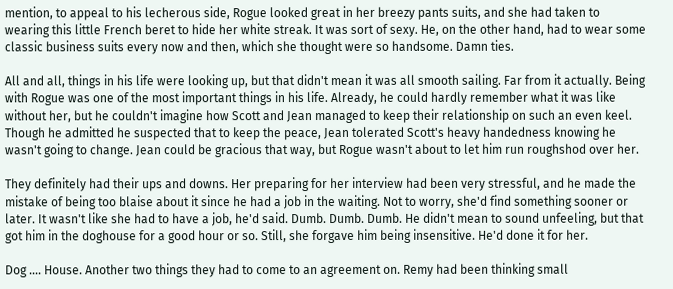mention, to appeal to his lecherous side, Rogue looked great in her breezy pants suits, and she had taken to wearing this little French beret to hide her white streak. It was sort of sexy. He, on the other hand, had to wear some classic business suits every now and then, which she thought were so handsome. Damn ties.

All and all, things in his life were looking up, but that didn't mean it was all smooth sailing. Far from it actually. Being with Rogue was one of the most important things in his life. Already, he could hardly remember what it was like without her, but he couldn't imagine how Scott and Jean managed to keep their relationship on such an even keel. Though he admitted he suspected that to keep the peace, Jean tolerated Scott's heavy handedness knowing he wasn't going to change. Jean could be gracious that way, but Rogue wasn't about to let him run roughshod over her.

They definitely had their ups and downs. Her preparing for her interview had been very stressful, and he made the mistake of being too blaise about it since he had a job in the waiting. Not to worry, she'd find something sooner or later. It wasn't like she had to have a job, he'd said. Dumb. Dumb. Dumb. He didn't mean to sound unfeeling, but that got him in the doghouse for a good hour or so. Still, she forgave him being insensitive. He'd done it for her.

Dog .... House. Another two things they had to come to an agreement on. Remy had been thinking small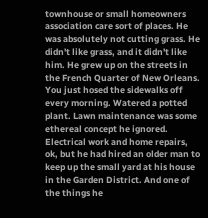townhouse or small homeowners association care sort of places. He was absolutely not cutting grass. He didn't like grass, and it didn't like him. He grew up on the streets in the French Quarter of New Orleans. You just hosed the sidewalks off every morning. Watered a potted plant. Lawn maintenance was some ethereal concept he ignored. Electrical work and home repairs, ok, but he had hired an older man to keep up the small yard at his house in the Garden District. And one of the things he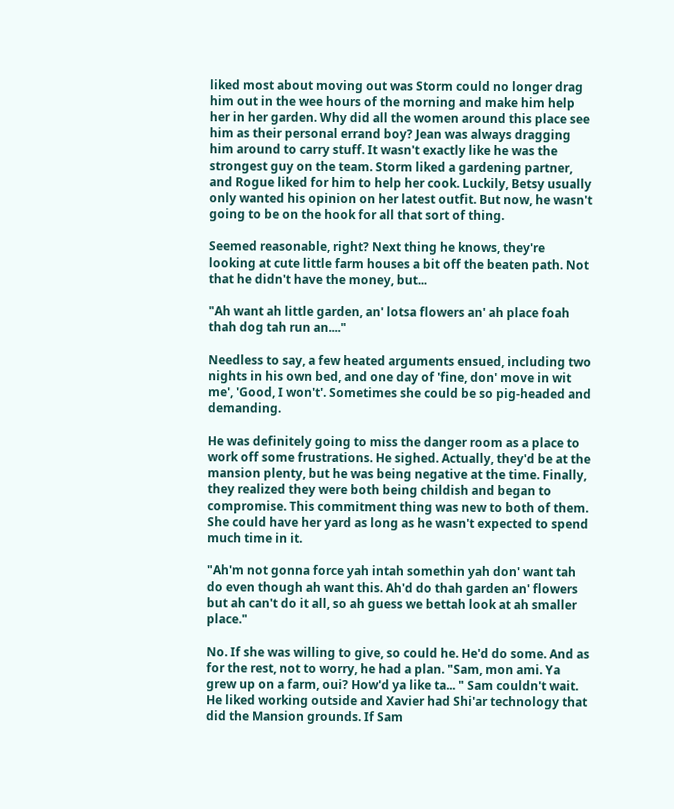liked most about moving out was Storm could no longer drag him out in the wee hours of the morning and make him help her in her garden. Why did all the women around this place see him as their personal errand boy? Jean was always dragging him around to carry stuff. It wasn't exactly like he was the strongest guy on the team. Storm liked a gardening partner, and Rogue liked for him to help her cook. Luckily, Betsy usually only wanted his opinion on her latest outfit. But now, he wasn't going to be on the hook for all that sort of thing.

Seemed reasonable, right? Next thing he knows, they're looking at cute little farm houses a bit off the beaten path. Not that he didn't have the money, but...

"Ah want ah little garden, an' lotsa flowers an' ah place foah thah dog tah run an...."

Needless to say, a few heated arguments ensued, including two nights in his own bed, and one day of 'fine, don' move in wit me', 'Good, I won't'. Sometimes she could be so pig-headed and demanding.

He was definitely going to miss the danger room as a place to work off some frustrations. He sighed. Actually, they'd be at the mansion plenty, but he was being negative at the time. Finally, they realized they were both being childish and began to compromise. This commitment thing was new to both of them. She could have her yard as long as he wasn't expected to spend much time in it.

"Ah'm not gonna force yah intah somethin yah don' want tah do even though ah want this. Ah'd do thah garden an' flowers but ah can't do it all, so ah guess we bettah look at ah smaller place."

No. If she was willing to give, so could he. He'd do some. And as for the rest, not to worry, he had a plan. "Sam, mon ami. Ya grew up on a farm, oui? How'd ya like ta... " Sam couldn't wait. He liked working outside and Xavier had Shi'ar technology that did the Mansion grounds. If Sam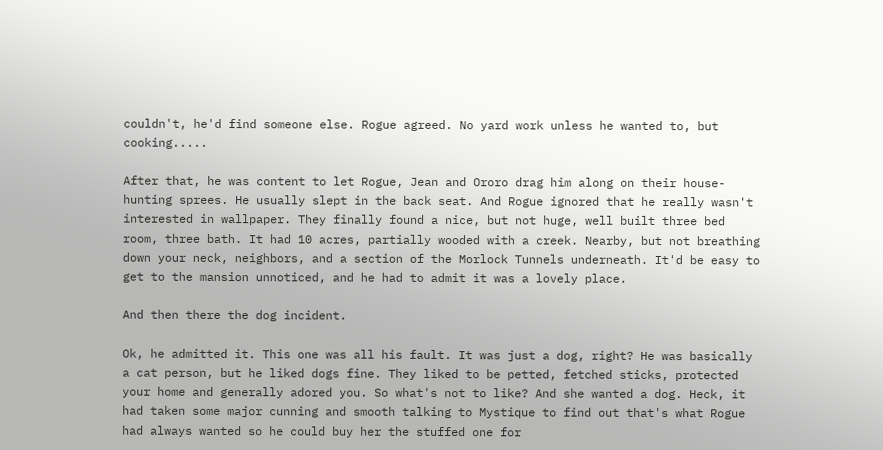couldn't, he'd find someone else. Rogue agreed. No yard work unless he wanted to, but cooking.....

After that, he was content to let Rogue, Jean and Ororo drag him along on their house-hunting sprees. He usually slept in the back seat. And Rogue ignored that he really wasn't interested in wallpaper. They finally found a nice, but not huge, well built three bed room, three bath. It had 10 acres, partially wooded with a creek. Nearby, but not breathing down your neck, neighbors, and a section of the Morlock Tunnels underneath. It'd be easy to get to the mansion unnoticed, and he had to admit it was a lovely place.

And then there the dog incident.

Ok, he admitted it. This one was all his fault. It was just a dog, right? He was basically a cat person, but he liked dogs fine. They liked to be petted, fetched sticks, protected your home and generally adored you. So what's not to like? And she wanted a dog. Heck, it had taken some major cunning and smooth talking to Mystique to find out that's what Rogue had always wanted so he could buy her the stuffed one for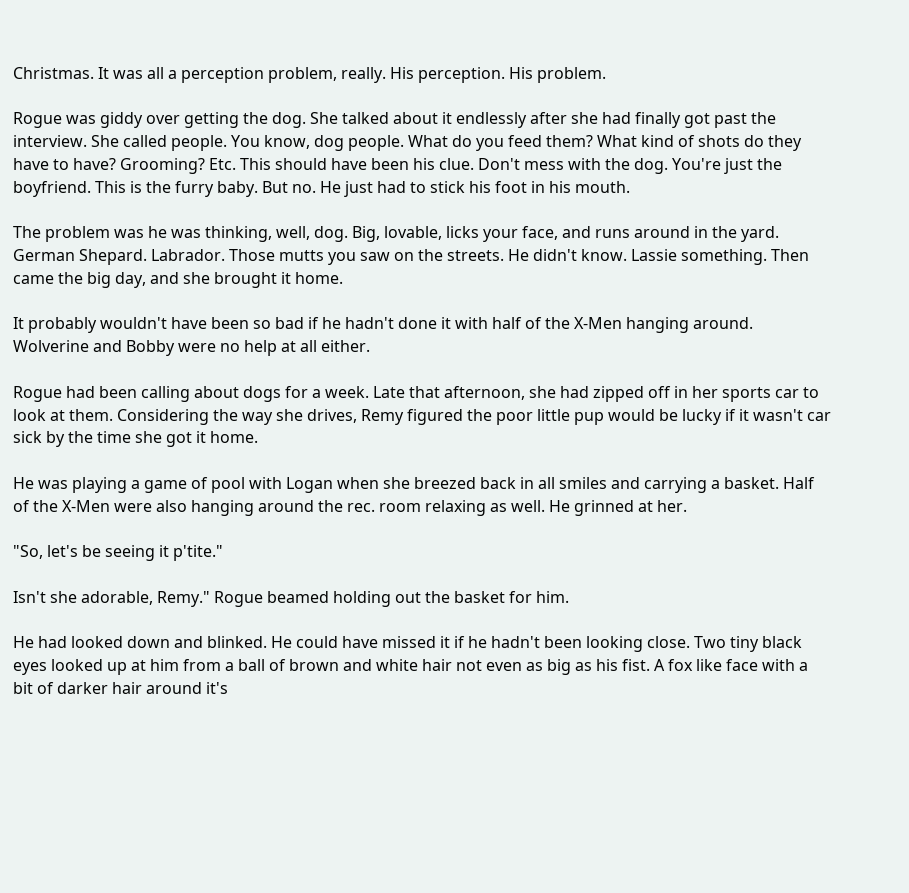Christmas. It was all a perception problem, really. His perception. His problem.

Rogue was giddy over getting the dog. She talked about it endlessly after she had finally got past the interview. She called people. You know, dog people. What do you feed them? What kind of shots do they have to have? Grooming? Etc. This should have been his clue. Don't mess with the dog. You're just the boyfriend. This is the furry baby. But no. He just had to stick his foot in his mouth.

The problem was he was thinking, well, dog. Big, lovable, licks your face, and runs around in the yard. German Shepard. Labrador. Those mutts you saw on the streets. He didn't know. Lassie something. Then came the big day, and she brought it home.

It probably wouldn't have been so bad if he hadn't done it with half of the X-Men hanging around. Wolverine and Bobby were no help at all either.

Rogue had been calling about dogs for a week. Late that afternoon, she had zipped off in her sports car to look at them. Considering the way she drives, Remy figured the poor little pup would be lucky if it wasn't car sick by the time she got it home.

He was playing a game of pool with Logan when she breezed back in all smiles and carrying a basket. Half of the X-Men were also hanging around the rec. room relaxing as well. He grinned at her.

"So, let's be seeing it p'tite."

Isn't she adorable, Remy." Rogue beamed holding out the basket for him.

He had looked down and blinked. He could have missed it if he hadn't been looking close. Two tiny black eyes looked up at him from a ball of brown and white hair not even as big as his fist. A fox like face with a bit of darker hair around it's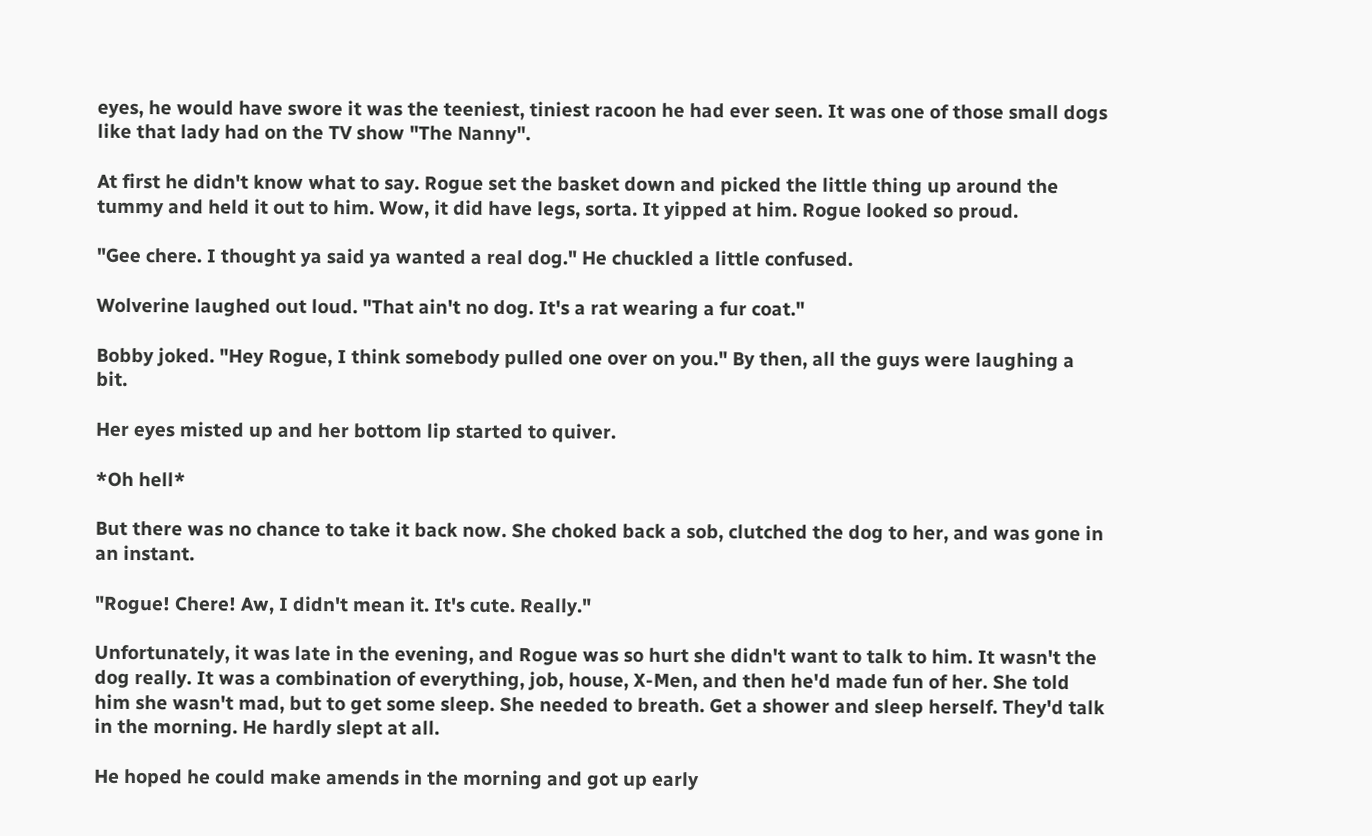eyes, he would have swore it was the teeniest, tiniest racoon he had ever seen. It was one of those small dogs like that lady had on the TV show "The Nanny".

At first he didn't know what to say. Rogue set the basket down and picked the little thing up around the tummy and held it out to him. Wow, it did have legs, sorta. It yipped at him. Rogue looked so proud.

"Gee chere. I thought ya said ya wanted a real dog." He chuckled a little confused.

Wolverine laughed out loud. "That ain't no dog. It's a rat wearing a fur coat."

Bobby joked. "Hey Rogue, I think somebody pulled one over on you." By then, all the guys were laughing a bit.

Her eyes misted up and her bottom lip started to quiver.

*Oh hell*

But there was no chance to take it back now. She choked back a sob, clutched the dog to her, and was gone in an instant.

"Rogue! Chere! Aw, I didn't mean it. It's cute. Really."

Unfortunately, it was late in the evening, and Rogue was so hurt she didn't want to talk to him. It wasn't the dog really. It was a combination of everything, job, house, X-Men, and then he'd made fun of her. She told him she wasn't mad, but to get some sleep. She needed to breath. Get a shower and sleep herself. They'd talk in the morning. He hardly slept at all.

He hoped he could make amends in the morning and got up early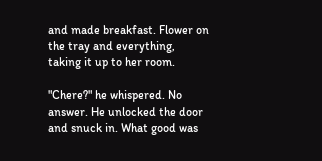and made breakfast. Flower on the tray and everything, taking it up to her room.

"Chere?" he whispered. No answer. He unlocked the door and snuck in. What good was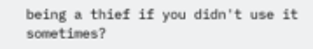being a thief if you didn't use it sometimes?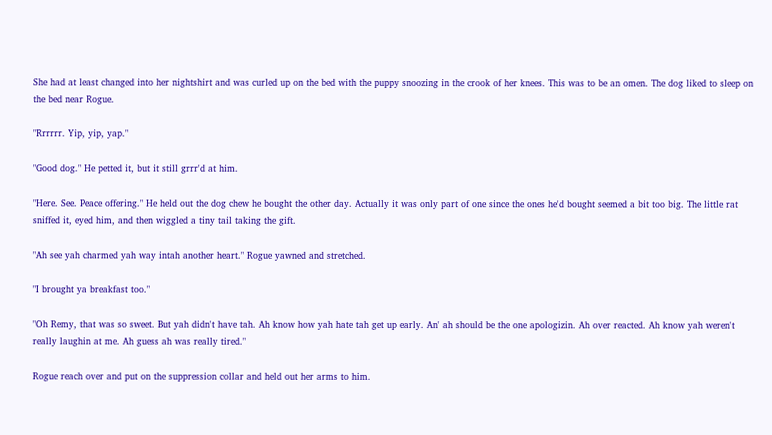She had at least changed into her nightshirt and was curled up on the bed with the puppy snoozing in the crook of her knees. This was to be an omen. The dog liked to sleep on the bed near Rogue.

"Rrrrrr. Yip, yip, yap."

"Good dog." He petted it, but it still grrr'd at him.

"Here. See. Peace offering." He held out the dog chew he bought the other day. Actually it was only part of one since the ones he'd bought seemed a bit too big. The little rat sniffed it, eyed him, and then wiggled a tiny tail taking the gift.

"Ah see yah charmed yah way intah another heart." Rogue yawned and stretched.

"I brought ya breakfast too."

"Oh Remy, that was so sweet. But yah didn't have tah. Ah know how yah hate tah get up early. An' ah should be the one apologizin. Ah over reacted. Ah know yah weren't really laughin at me. Ah guess ah was really tired."

Rogue reach over and put on the suppression collar and held out her arms to him.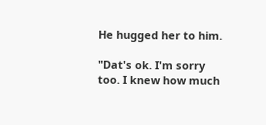He hugged her to him.

"Dat's ok. I'm sorry too. I knew how much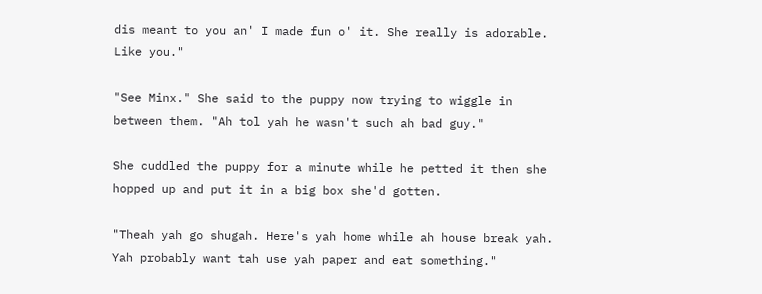dis meant to you an' I made fun o' it. She really is adorable. Like you."

"See Minx." She said to the puppy now trying to wiggle in between them. "Ah tol yah he wasn't such ah bad guy."

She cuddled the puppy for a minute while he petted it then she hopped up and put it in a big box she'd gotten.

"Theah yah go shugah. Here's yah home while ah house break yah. Yah probably want tah use yah paper and eat something."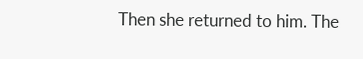Then she returned to him. The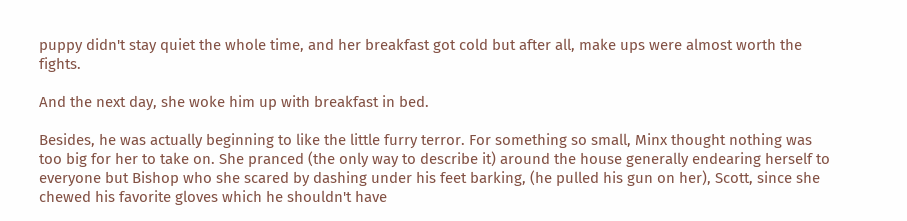puppy didn't stay quiet the whole time, and her breakfast got cold but after all, make ups were almost worth the fights.

And the next day, she woke him up with breakfast in bed.

Besides, he was actually beginning to like the little furry terror. For something so small, Minx thought nothing was too big for her to take on. She pranced (the only way to describe it) around the house generally endearing herself to everyone but Bishop who she scared by dashing under his feet barking, (he pulled his gun on her), Scott, since she chewed his favorite gloves which he shouldn't have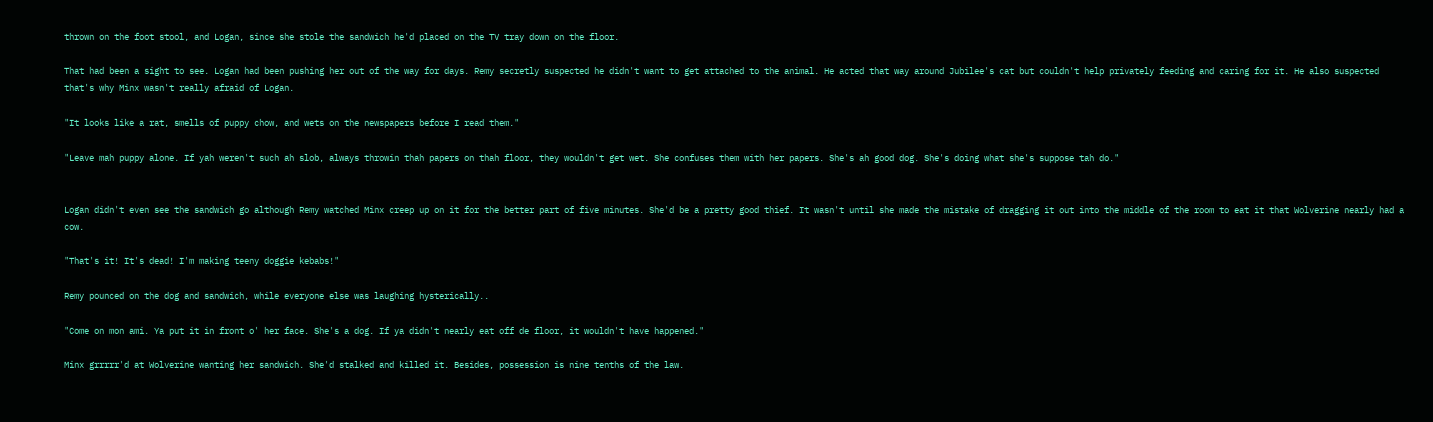thrown on the foot stool, and Logan, since she stole the sandwich he'd placed on the TV tray down on the floor.

That had been a sight to see. Logan had been pushing her out of the way for days. Remy secretly suspected he didn't want to get attached to the animal. He acted that way around Jubilee's cat but couldn't help privately feeding and caring for it. He also suspected that's why Minx wasn't really afraid of Logan.

"It looks like a rat, smells of puppy chow, and wets on the newspapers before I read them."

"Leave mah puppy alone. If yah weren't such ah slob, always throwin thah papers on thah floor, they wouldn't get wet. She confuses them with her papers. She's ah good dog. She's doing what she's suppose tah do."


Logan didn't even see the sandwich go although Remy watched Minx creep up on it for the better part of five minutes. She'd be a pretty good thief. It wasn't until she made the mistake of dragging it out into the middle of the room to eat it that Wolverine nearly had a cow.

"That's it! It's dead! I'm making teeny doggie kebabs!"

Remy pounced on the dog and sandwich, while everyone else was laughing hysterically..

"Come on mon ami. Ya put it in front o' her face. She's a dog. If ya didn't nearly eat off de floor, it wouldn't have happened."

Minx grrrrr'd at Wolverine wanting her sandwich. She'd stalked and killed it. Besides, possession is nine tenths of the law.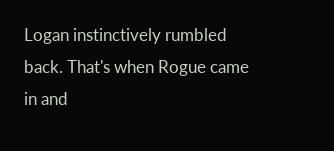Logan instinctively rumbled back. That's when Rogue came in and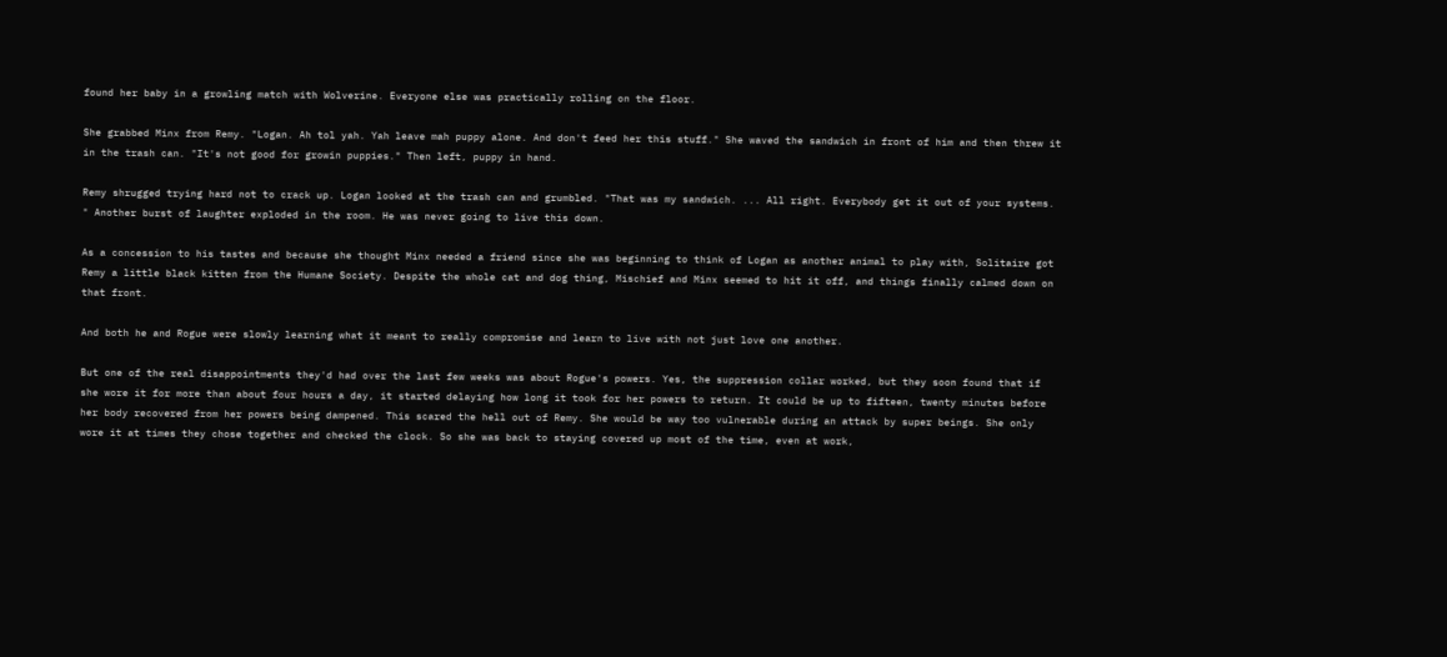found her baby in a growling match with Wolverine. Everyone else was practically rolling on the floor.

She grabbed Minx from Remy. "Logan. Ah tol yah. Yah leave mah puppy alone. And don't feed her this stuff." She waved the sandwich in front of him and then threw it in the trash can. "It's not good for growin puppies." Then left, puppy in hand.

Remy shrugged trying hard not to crack up. Logan looked at the trash can and grumbled. "That was my sandwich. ... All right. Everybody get it out of your systems. " Another burst of laughter exploded in the room. He was never going to live this down.

As a concession to his tastes and because she thought Minx needed a friend since she was beginning to think of Logan as another animal to play with, Solitaire got Remy a little black kitten from the Humane Society. Despite the whole cat and dog thing, Mischief and Minx seemed to hit it off, and things finally calmed down on that front.

And both he and Rogue were slowly learning what it meant to really compromise and learn to live with not just love one another.

But one of the real disappointments they'd had over the last few weeks was about Rogue's powers. Yes, the suppression collar worked, but they soon found that if she wore it for more than about four hours a day, it started delaying how long it took for her powers to return. It could be up to fifteen, twenty minutes before her body recovered from her powers being dampened. This scared the hell out of Remy. She would be way too vulnerable during an attack by super beings. She only wore it at times they chose together and checked the clock. So she was back to staying covered up most of the time, even at work,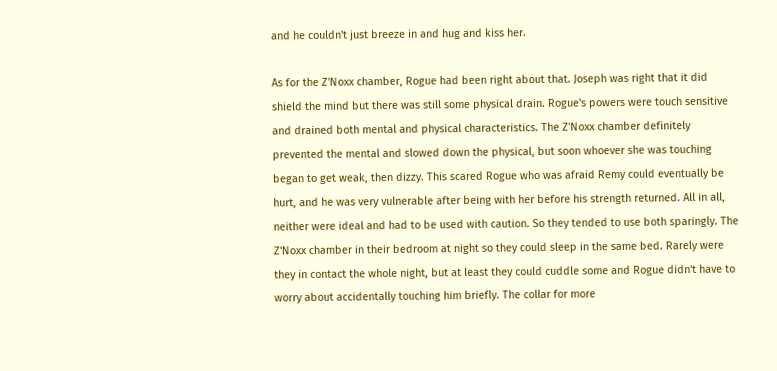and he couldn't just breeze in and hug and kiss her.

As for the Z'Noxx chamber, Rogue had been right about that. Joseph was right that it did shield the mind but there was still some physical drain. Rogue's powers were touch sensitive and drained both mental and physical characteristics. The Z'Noxx chamber definitely prevented the mental and slowed down the physical, but soon whoever she was touching began to get weak, then dizzy. This scared Rogue who was afraid Remy could eventually be hurt, and he was very vulnerable after being with her before his strength returned. All in all, neither were ideal and had to be used with caution. So they tended to use both sparingly. The Z'Noxx chamber in their bedroom at night so they could sleep in the same bed. Rarely were they in contact the whole night, but at least they could cuddle some and Rogue didn't have to worry about accidentally touching him briefly. The collar for more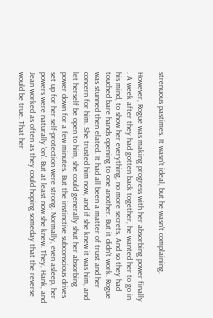strenuous pastimes. It wasn't ideal, but he wasn't complaining.

However, Rogue was making progress with her absorbing power finally . A week after they had gotten back together, he wanted her to go in his mind, to show her everything, no more secrets. And so they had touched bare hands opening to one another. But it didn't work. Rogue was stunned then elated. It had all been a matter of trust and her concern for him. She trusted him now, and if she knew it was him, and let herself be open to him, she could generally shut her absorbing power down for a few minutes. But the instinctive subconscious drives set up for her self-protection were strong. Normally, even asleep, her powers were naturally 'on'. But at least now she knew. They, Hank, and Jean worked as often as they could hoping someday that the reverse would be true. That her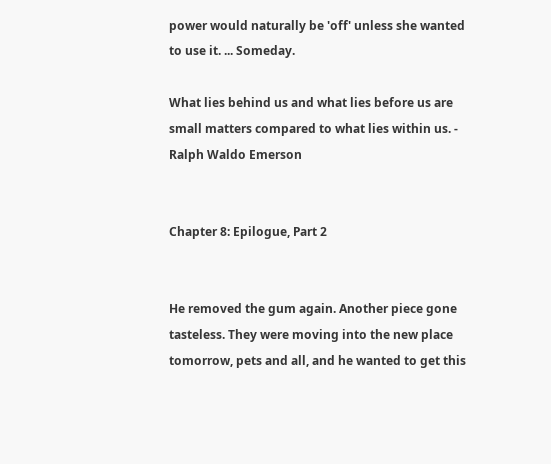power would naturally be 'off' unless she wanted to use it. ... Someday.

What lies behind us and what lies before us are small matters compared to what lies within us. - Ralph Waldo Emerson


Chapter 8: Epilogue, Part 2


He removed the gum again. Another piece gone tasteless. They were moving into the new place tomorrow, pets and all, and he wanted to get this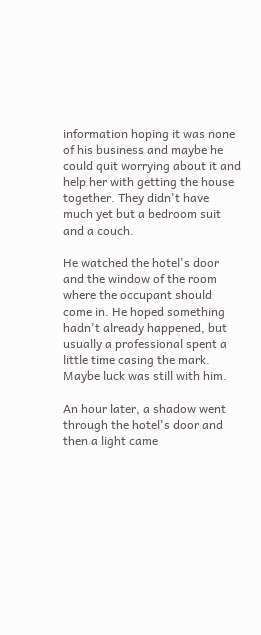information hoping it was none of his business and maybe he could quit worrying about it and help her with getting the house together. They didn't have much yet but a bedroom suit and a couch.

He watched the hotel's door and the window of the room where the occupant should come in. He hoped something hadn't already happened, but usually a professional spent a little time casing the mark. Maybe luck was still with him.

An hour later, a shadow went through the hotel's door and then a light came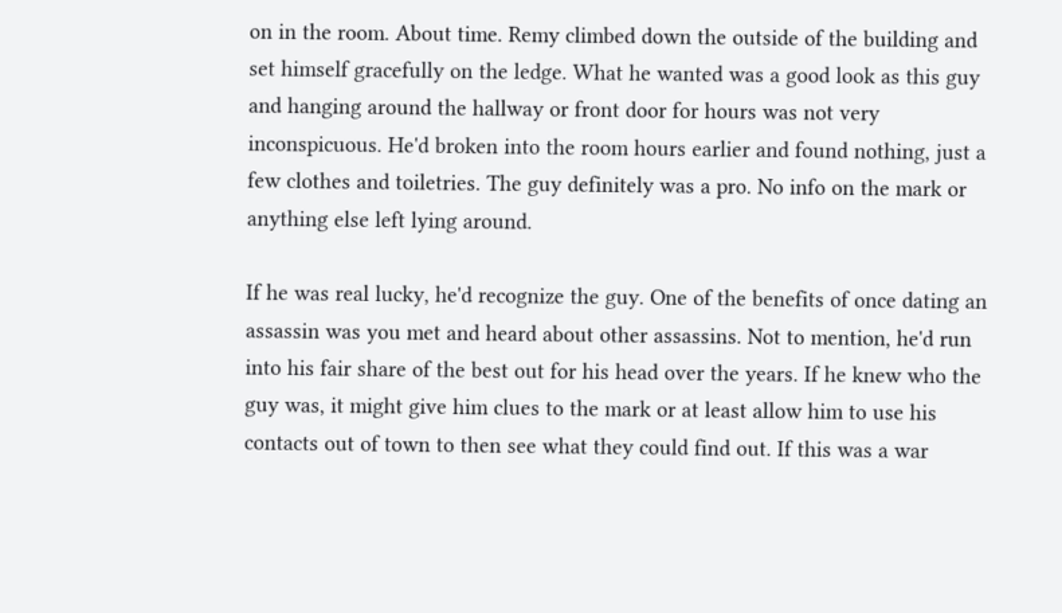on in the room. About time. Remy climbed down the outside of the building and set himself gracefully on the ledge. What he wanted was a good look as this guy and hanging around the hallway or front door for hours was not very inconspicuous. He'd broken into the room hours earlier and found nothing, just a few clothes and toiletries. The guy definitely was a pro. No info on the mark or anything else left lying around.

If he was real lucky, he'd recognize the guy. One of the benefits of once dating an assassin was you met and heard about other assassins. Not to mention, he'd run into his fair share of the best out for his head over the years. If he knew who the guy was, it might give him clues to the mark or at least allow him to use his contacts out of town to then see what they could find out. If this was a war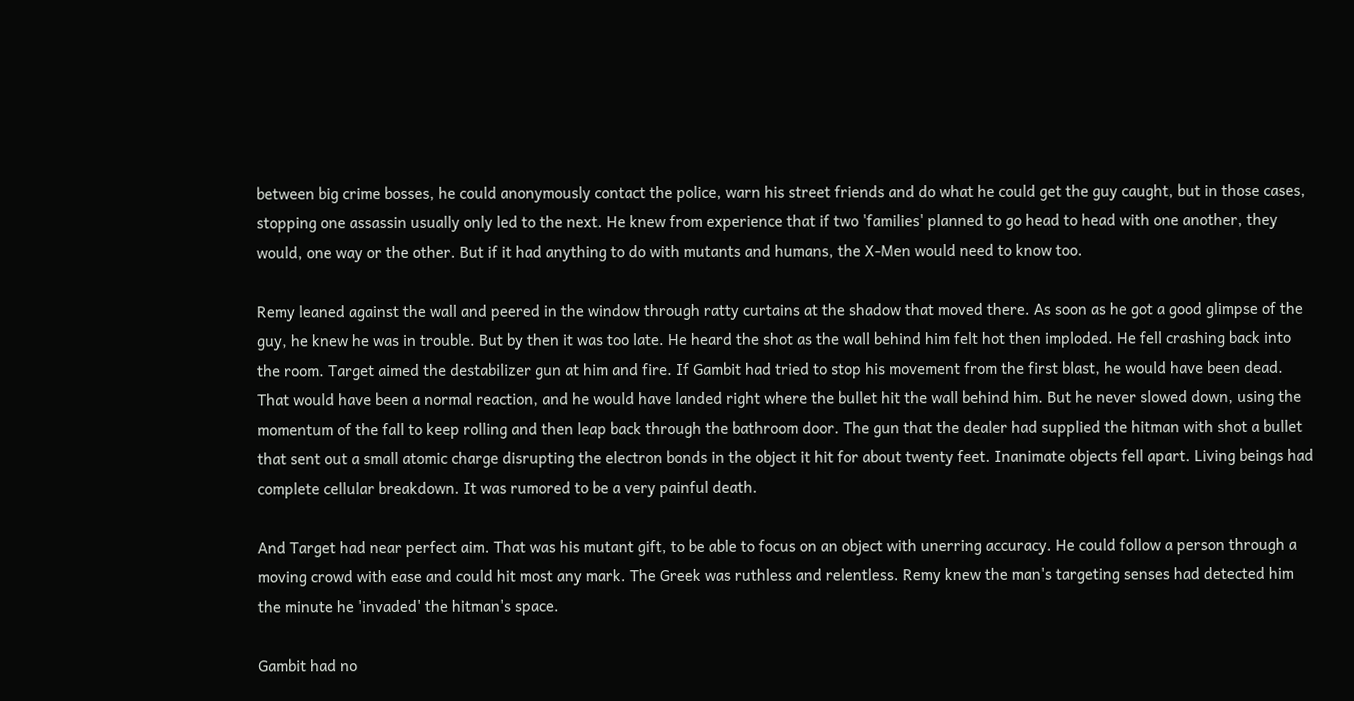between big crime bosses, he could anonymously contact the police, warn his street friends and do what he could get the guy caught, but in those cases, stopping one assassin usually only led to the next. He knew from experience that if two 'families' planned to go head to head with one another, they would, one way or the other. But if it had anything to do with mutants and humans, the X-Men would need to know too.

Remy leaned against the wall and peered in the window through ratty curtains at the shadow that moved there. As soon as he got a good glimpse of the guy, he knew he was in trouble. But by then it was too late. He heard the shot as the wall behind him felt hot then imploded. He fell crashing back into the room. Target aimed the destabilizer gun at him and fire. If Gambit had tried to stop his movement from the first blast, he would have been dead. That would have been a normal reaction, and he would have landed right where the bullet hit the wall behind him. But he never slowed down, using the momentum of the fall to keep rolling and then leap back through the bathroom door. The gun that the dealer had supplied the hitman with shot a bullet that sent out a small atomic charge disrupting the electron bonds in the object it hit for about twenty feet. Inanimate objects fell apart. Living beings had complete cellular breakdown. It was rumored to be a very painful death.

And Target had near perfect aim. That was his mutant gift, to be able to focus on an object with unerring accuracy. He could follow a person through a moving crowd with ease and could hit most any mark. The Greek was ruthless and relentless. Remy knew the man's targeting senses had detected him the minute he 'invaded' the hitman's space.

Gambit had no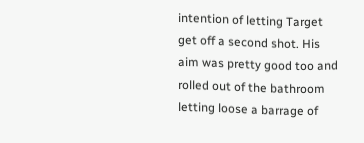intention of letting Target get off a second shot. His aim was pretty good too and rolled out of the bathroom letting loose a barrage of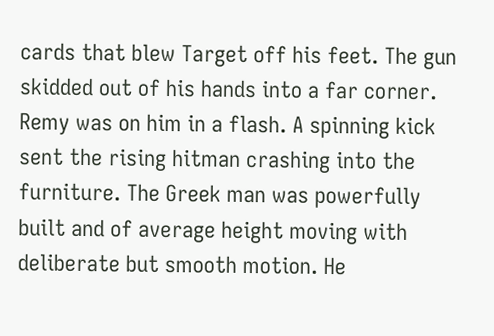cards that blew Target off his feet. The gun skidded out of his hands into a far corner. Remy was on him in a flash. A spinning kick sent the rising hitman crashing into the furniture. The Greek man was powerfully built and of average height moving with deliberate but smooth motion. He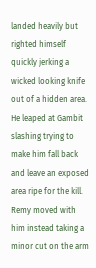landed heavily but righted himself quickly jerking a wicked looking knife out of a hidden area. He leaped at Gambit slashing trying to make him fall back and leave an exposed area ripe for the kill. Remy moved with him instead taking a minor cut on the arm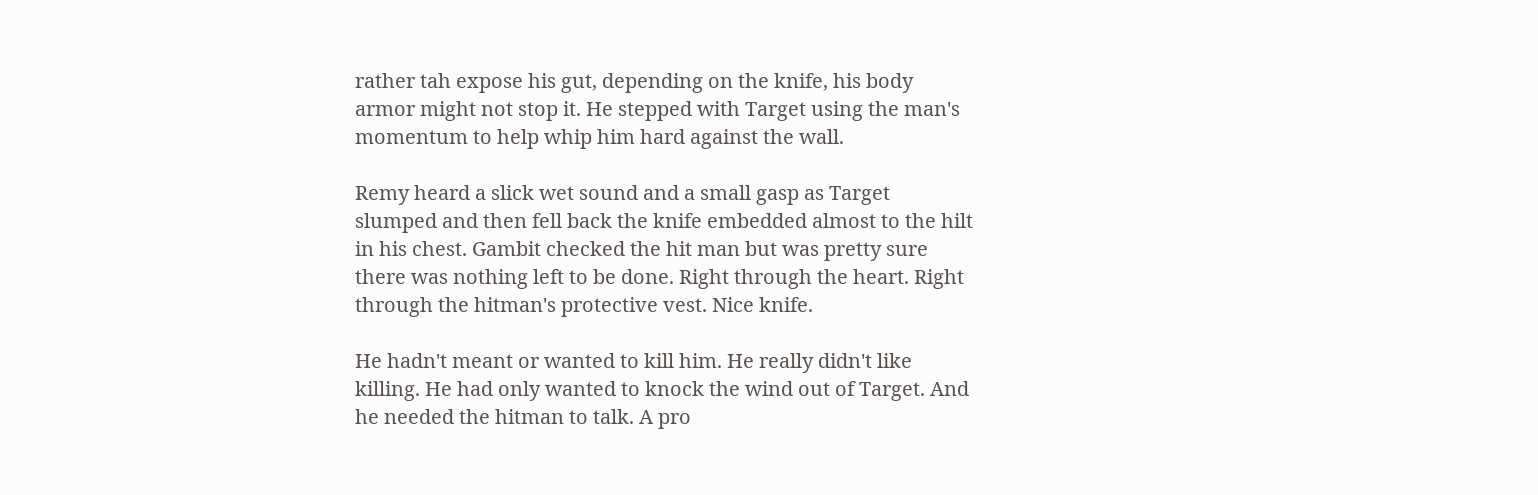rather tah expose his gut, depending on the knife, his body armor might not stop it. He stepped with Target using the man's momentum to help whip him hard against the wall.

Remy heard a slick wet sound and a small gasp as Target slumped and then fell back the knife embedded almost to the hilt in his chest. Gambit checked the hit man but was pretty sure there was nothing left to be done. Right through the heart. Right through the hitman's protective vest. Nice knife.

He hadn't meant or wanted to kill him. He really didn't like killing. He had only wanted to knock the wind out of Target. And he needed the hitman to talk. A pro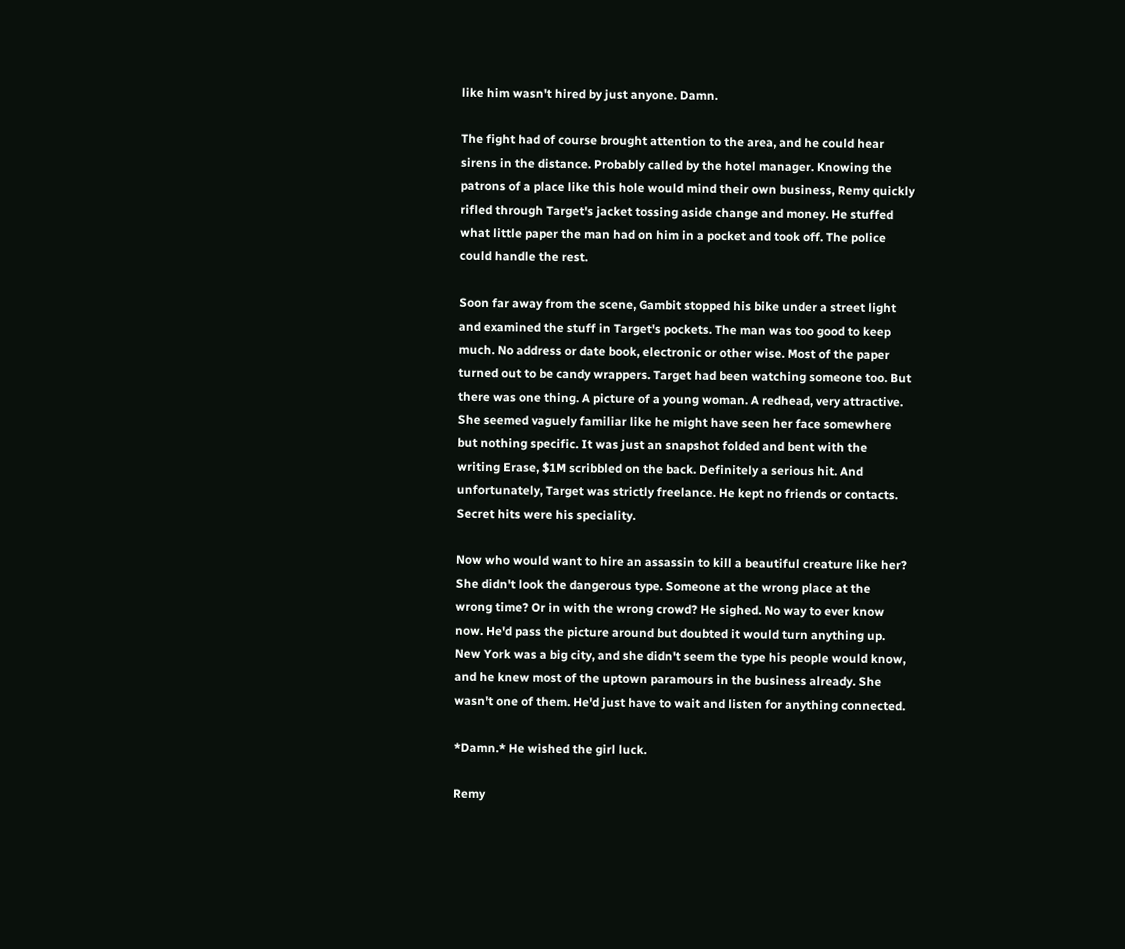like him wasn't hired by just anyone. Damn.

The fight had of course brought attention to the area, and he could hear sirens in the distance. Probably called by the hotel manager. Knowing the patrons of a place like this hole would mind their own business, Remy quickly rifled through Target's jacket tossing aside change and money. He stuffed what little paper the man had on him in a pocket and took off. The police could handle the rest.

Soon far away from the scene, Gambit stopped his bike under a street light and examined the stuff in Target's pockets. The man was too good to keep much. No address or date book, electronic or other wise. Most of the paper turned out to be candy wrappers. Target had been watching someone too. But there was one thing. A picture of a young woman. A redhead, very attractive. She seemed vaguely familiar like he might have seen her face somewhere but nothing specific. It was just an snapshot folded and bent with the writing Erase, $1M scribbled on the back. Definitely a serious hit. And unfortunately, Target was strictly freelance. He kept no friends or contacts. Secret hits were his speciality.

Now who would want to hire an assassin to kill a beautiful creature like her? She didn't look the dangerous type. Someone at the wrong place at the wrong time? Or in with the wrong crowd? He sighed. No way to ever know now. He'd pass the picture around but doubted it would turn anything up. New York was a big city, and she didn't seem the type his people would know, and he knew most of the uptown paramours in the business already. She wasn't one of them. He'd just have to wait and listen for anything connected.

*Damn.* He wished the girl luck.

Remy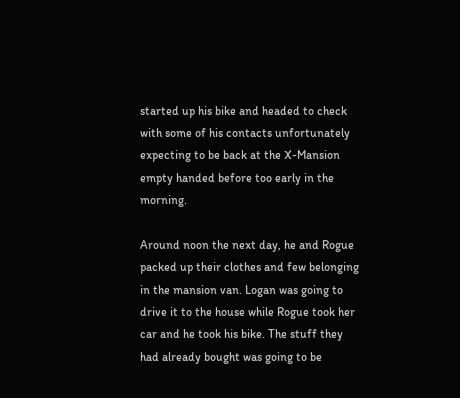started up his bike and headed to check with some of his contacts unfortunately expecting to be back at the X-Mansion empty handed before too early in the morning.

Around noon the next day, he and Rogue packed up their clothes and few belonging in the mansion van. Logan was going to drive it to the house while Rogue took her car and he took his bike. The stuff they had already bought was going to be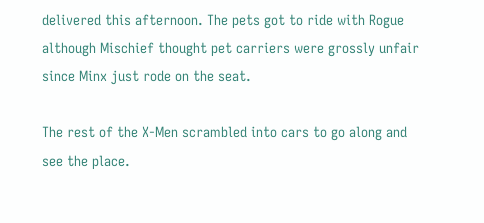delivered this afternoon. The pets got to ride with Rogue although Mischief thought pet carriers were grossly unfair since Minx just rode on the seat.

The rest of the X-Men scrambled into cars to go along and see the place.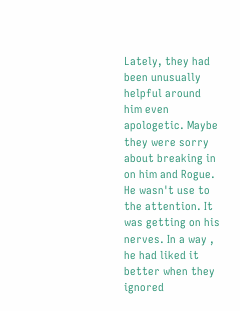Lately, they had been unusually helpful around him even apologetic. Maybe they were sorry about breaking in on him and Rogue. He wasn't use to the attention. It was getting on his nerves. In a way , he had liked it better when they ignored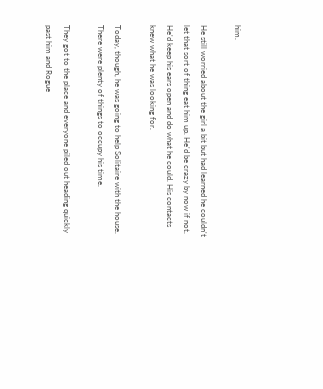him.

He still worried about the girl a bit but had learned he couldn't let that sort of thing eat him up. He'd be crazy by now if not. He'd keep his ears open and do what he could. His contacts knew what he was looking for.

Today, though, he was going to help Solitaire with the house. There were plenty of things to occupy his time.

They got to the place and everyone piled out heading quickly past him and Rogue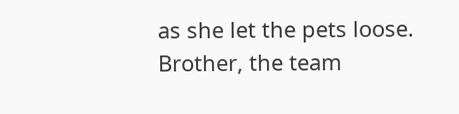as she let the pets loose. Brother, the team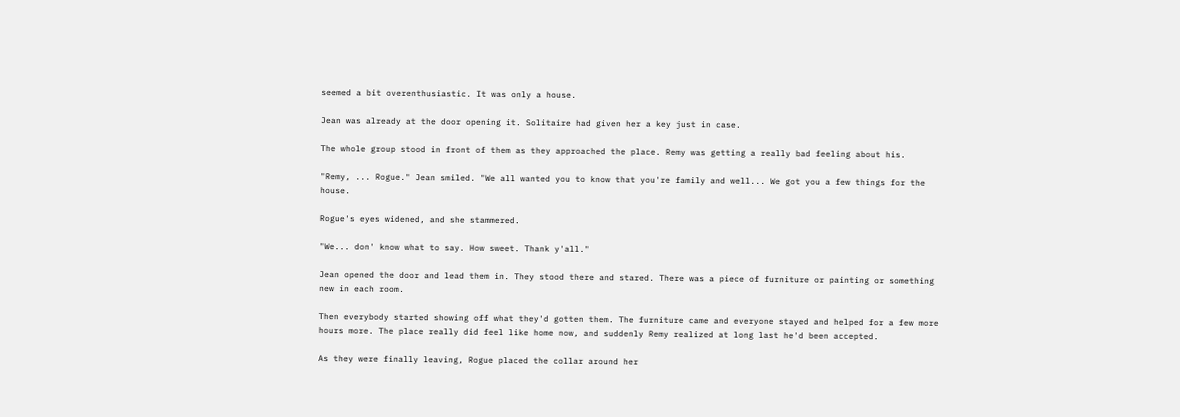seemed a bit overenthusiastic. It was only a house.

Jean was already at the door opening it. Solitaire had given her a key just in case.

The whole group stood in front of them as they approached the place. Remy was getting a really bad feeling about his.

"Remy, ... Rogue." Jean smiled. "We all wanted you to know that you're family and well... We got you a few things for the house.

Rogue's eyes widened, and she stammered.

"We... don' know what to say. How sweet. Thank y'all."

Jean opened the door and lead them in. They stood there and stared. There was a piece of furniture or painting or something new in each room.

Then everybody started showing off what they'd gotten them. The furniture came and everyone stayed and helped for a few more hours more. The place really did feel like home now, and suddenly Remy realized at long last he'd been accepted.

As they were finally leaving, Rogue placed the collar around her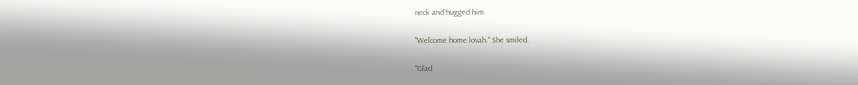neck and hugged him.

"Welcome home lovah." She smiled.

"Glad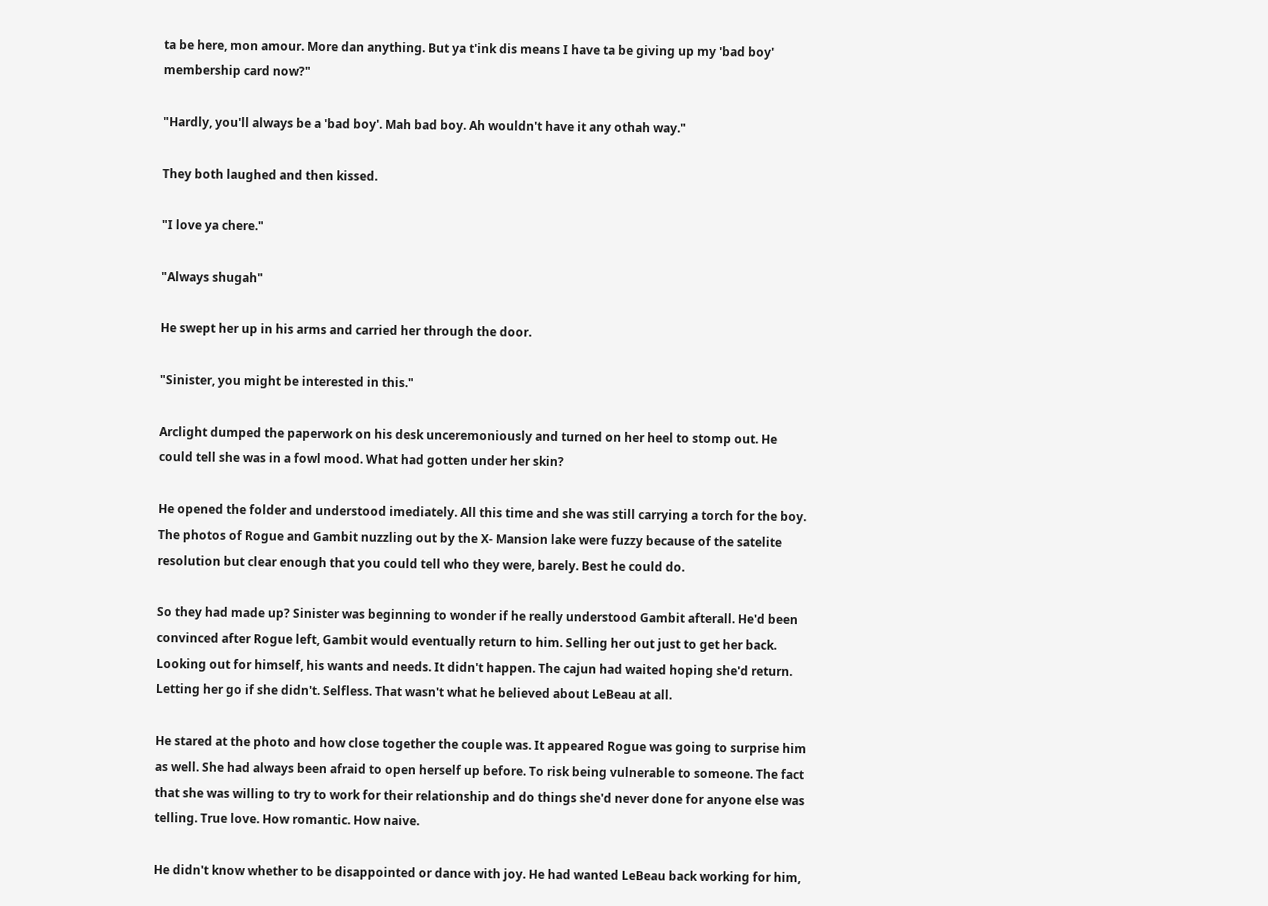ta be here, mon amour. More dan anything. But ya t'ink dis means I have ta be giving up my 'bad boy' membership card now?"

"Hardly, you'll always be a 'bad boy'. Mah bad boy. Ah wouldn't have it any othah way."

They both laughed and then kissed.

"I love ya chere."

"Always shugah"

He swept her up in his arms and carried her through the door.

"Sinister, you might be interested in this."

Arclight dumped the paperwork on his desk unceremoniously and turned on her heel to stomp out. He could tell she was in a fowl mood. What had gotten under her skin?

He opened the folder and understood imediately. All this time and she was still carrying a torch for the boy. The photos of Rogue and Gambit nuzzling out by the X- Mansion lake were fuzzy because of the satelite resolution but clear enough that you could tell who they were, barely. Best he could do.

So they had made up? Sinister was beginning to wonder if he really understood Gambit afterall. He'd been convinced after Rogue left, Gambit would eventually return to him. Selling her out just to get her back. Looking out for himself, his wants and needs. It didn't happen. The cajun had waited hoping she'd return. Letting her go if she didn't. Selfless. That wasn't what he believed about LeBeau at all.

He stared at the photo and how close together the couple was. It appeared Rogue was going to surprise him as well. She had always been afraid to open herself up before. To risk being vulnerable to someone. The fact that she was willing to try to work for their relationship and do things she'd never done for anyone else was telling. True love. How romantic. How naive.

He didn't know whether to be disappointed or dance with joy. He had wanted LeBeau back working for him,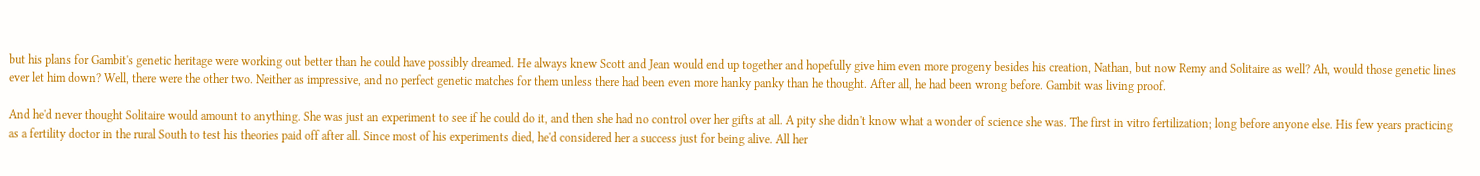but his plans for Gambit's genetic heritage were working out better than he could have possibly dreamed. He always knew Scott and Jean would end up together and hopefully give him even more progeny besides his creation, Nathan, but now Remy and Solitaire as well? Ah, would those genetic lines ever let him down? Well, there were the other two. Neither as impressive, and no perfect genetic matches for them unless there had been even more hanky panky than he thought. After all, he had been wrong before. Gambit was living proof.

And he'd never thought Solitaire would amount to anything. She was just an experiment to see if he could do it, and then she had no control over her gifts at all. A pity she didn't know what a wonder of science she was. The first in vitro fertilization; long before anyone else. His few years practicing as a fertility doctor in the rural South to test his theories paid off after all. Since most of his experiments died, he'd considered her a success just for being alive. All her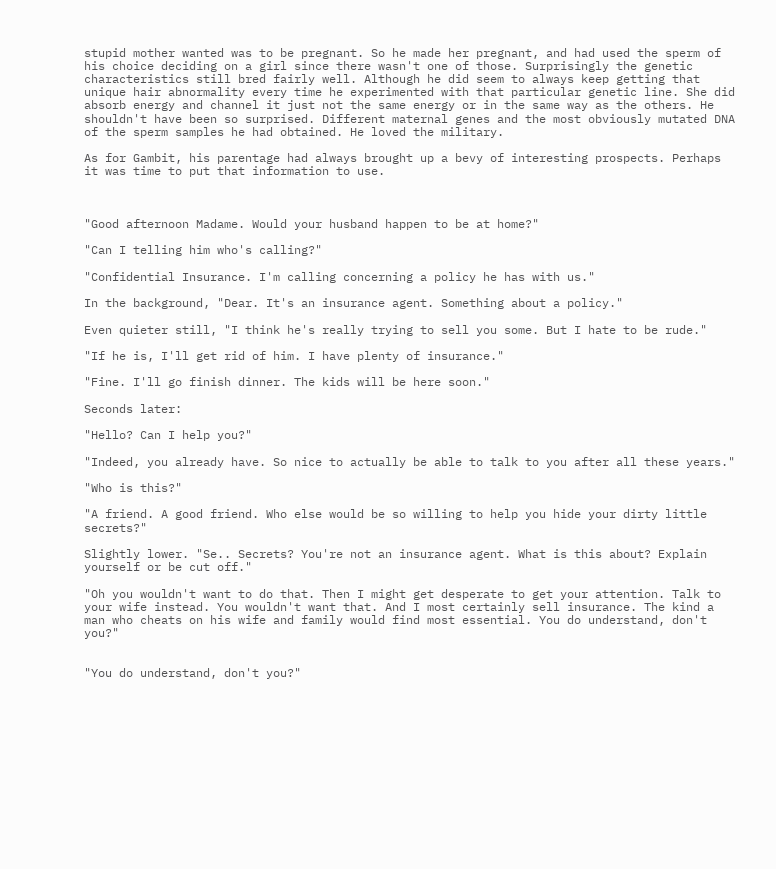stupid mother wanted was to be pregnant. So he made her pregnant, and had used the sperm of his choice deciding on a girl since there wasn't one of those. Surprisingly the genetic characteristics still bred fairly well. Although he did seem to always keep getting that unique hair abnormality every time he experimented with that particular genetic line. She did absorb energy and channel it just not the same energy or in the same way as the others. He shouldn't have been so surprised. Different maternal genes and the most obviously mutated DNA of the sperm samples he had obtained. He loved the military.

As for Gambit, his parentage had always brought up a bevy of interesting prospects. Perhaps it was time to put that information to use.



"Good afternoon Madame. Would your husband happen to be at home?"

"Can I telling him who's calling?"

"Confidential Insurance. I'm calling concerning a policy he has with us."

In the background, "Dear. It's an insurance agent. Something about a policy."

Even quieter still, "I think he's really trying to sell you some. But I hate to be rude."

"If he is, I'll get rid of him. I have plenty of insurance."

"Fine. I'll go finish dinner. The kids will be here soon."

Seconds later:

"Hello? Can I help you?"

"Indeed, you already have. So nice to actually be able to talk to you after all these years."

"Who is this?"

"A friend. A good friend. Who else would be so willing to help you hide your dirty little secrets?"

Slightly lower. "Se.. Secrets? You're not an insurance agent. What is this about? Explain yourself or be cut off."

"Oh you wouldn't want to do that. Then I might get desperate to get your attention. Talk to your wife instead. You wouldn't want that. And I most certainly sell insurance. The kind a man who cheats on his wife and family would find most essential. You do understand, don't you?"


"You do understand, don't you?"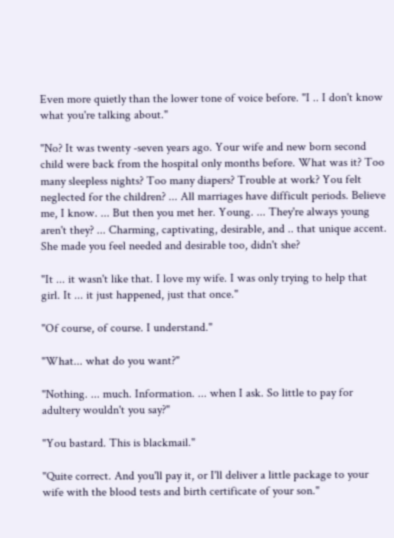Even more quietly than the lower tone of voice before. "I .. I don't know what you're talking about."

"No? It was twenty -seven years ago. Your wife and new born second child were back from the hospital only months before. What was it? Too many sleepless nights? Too many diapers? Trouble at work? You felt neglected for the children? ... All marriages have difficult periods. Believe me, I know. ... But then you met her. Young. ... They're always young aren't they? ... Charming, captivating, desirable, and .. that unique accent. She made you feel needed and desirable too, didn't she?

"It ... it wasn't like that. I love my wife. I was only trying to help that girl. It ... it just happened, just that once."

"Of course, of course. I understand."

"What... what do you want?"

"Nothing. ... much. Information. ... when I ask. So little to pay for adultery wouldn't you say?"

"You bastard. This is blackmail."

"Quite correct. And you'll pay it, or I'll deliver a little package to your wife with the blood tests and birth certificate of your son."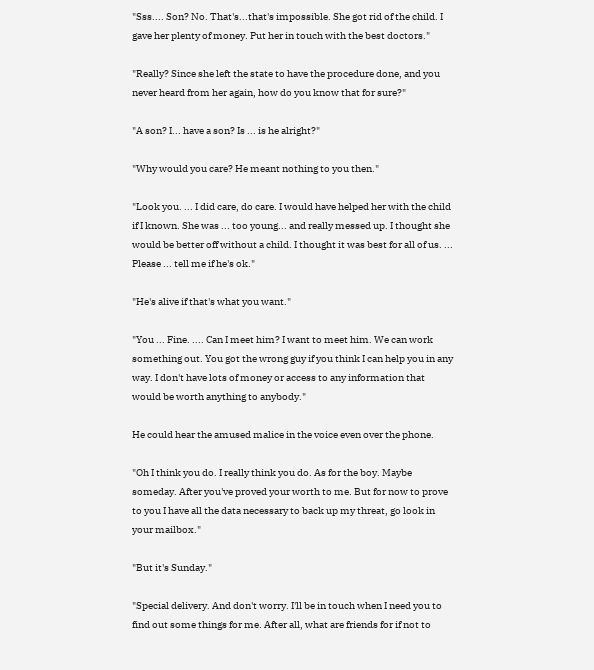"Sss.... Son? No. That's...that's impossible. She got rid of the child. I gave her plenty of money. Put her in touch with the best doctors."

"Really? Since she left the state to have the procedure done, and you never heard from her again, how do you know that for sure?"

"A son? I... have a son? Is ... is he alright?"

"Why would you care? He meant nothing to you then."

"Look you. ... I did care, do care. I would have helped her with the child if I known. She was ... too young... and really messed up. I thought she would be better off without a child. I thought it was best for all of us. ... Please ... tell me if he's ok."

"He's alive if that's what you want."

"You ... Fine. .... Can I meet him? I want to meet him. We can work something out. You got the wrong guy if you think I can help you in any way. I don't have lots of money or access to any information that would be worth anything to anybody."

He could hear the amused malice in the voice even over the phone.

"Oh I think you do. I really think you do. As for the boy. Maybe someday. After you've proved your worth to me. But for now to prove to you I have all the data necessary to back up my threat, go look in your mailbox."

"But it's Sunday."

"Special delivery. And don't worry. I'll be in touch when I need you to find out some things for me. After all, what are friends for if not to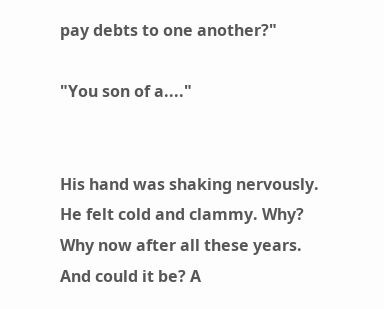pay debts to one another?"

"You son of a...."


His hand was shaking nervously. He felt cold and clammy. Why? Why now after all these years. And could it be? A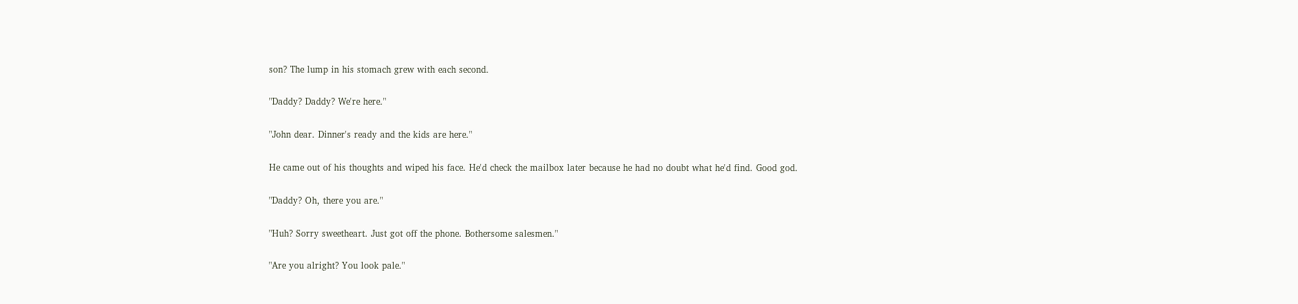son? The lump in his stomach grew with each second.

"Daddy? Daddy? We're here."

"John dear. Dinner's ready and the kids are here."

He came out of his thoughts and wiped his face. He'd check the mailbox later because he had no doubt what he'd find. Good god.

"Daddy? Oh, there you are."

"Huh? Sorry sweetheart. Just got off the phone. Bothersome salesmen."

"Are you alright? You look pale."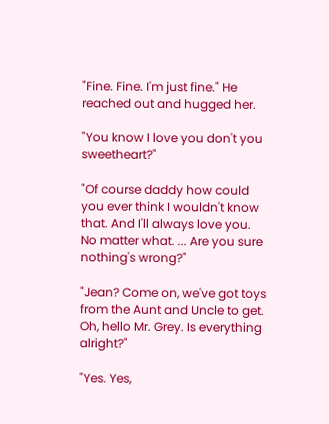"Fine. Fine. I'm just fine." He reached out and hugged her.

"You know I love you don't you sweetheart?"

"Of course daddy how could you ever think I wouldn't know that. And I'll always love you. No matter what. ... Are you sure nothing's wrong?"

"Jean? Come on, we've got toys from the Aunt and Uncle to get. Oh, hello Mr. Grey. Is everything alright?"

"Yes. Yes,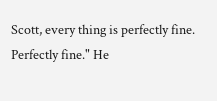Scott, every thing is perfectly fine. Perfectly fine." He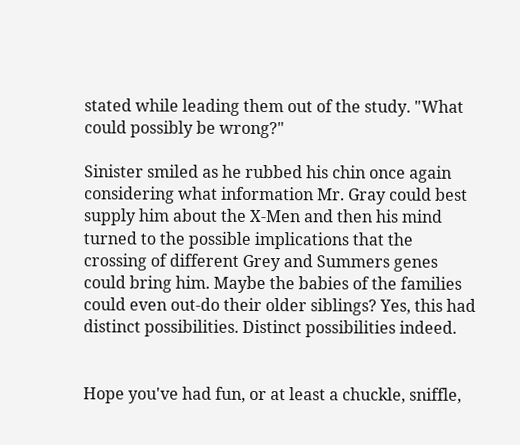stated while leading them out of the study. "What could possibly be wrong?"

Sinister smiled as he rubbed his chin once again considering what information Mr. Gray could best supply him about the X-Men and then his mind turned to the possible implications that the crossing of different Grey and Summers genes could bring him. Maybe the babies of the families could even out-do their older siblings? Yes, this had distinct possibilities. Distinct possibilities indeed.


Hope you've had fun, or at least a chuckle, sniffle,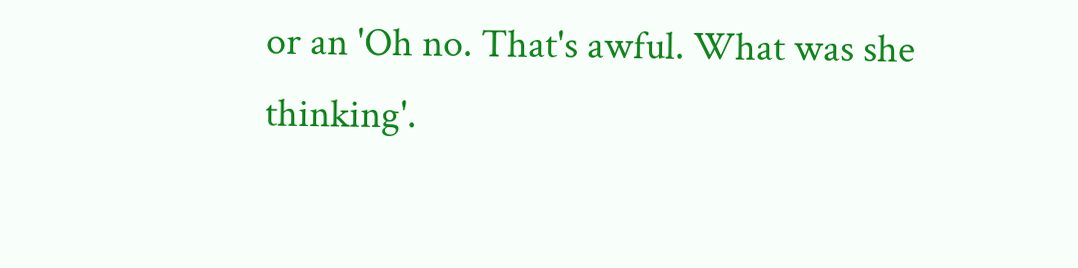or an 'Oh no. That's awful. What was she thinking'.